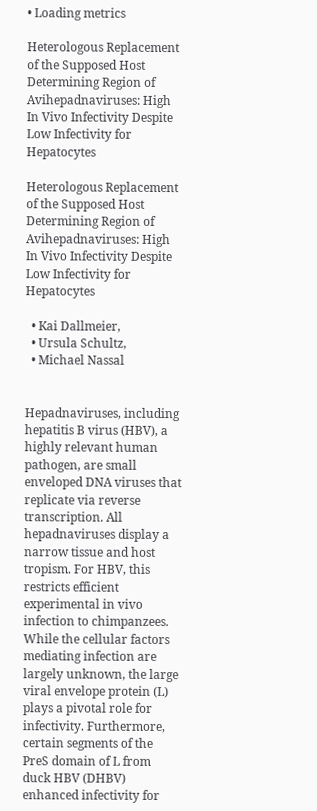• Loading metrics

Heterologous Replacement of the Supposed Host Determining Region of Avihepadnaviruses: High In Vivo Infectivity Despite Low Infectivity for Hepatocytes

Heterologous Replacement of the Supposed Host Determining Region of Avihepadnaviruses: High In Vivo Infectivity Despite Low Infectivity for Hepatocytes

  • Kai Dallmeier,
  • Ursula Schultz,
  • Michael Nassal


Hepadnaviruses, including hepatitis B virus (HBV), a highly relevant human pathogen, are small enveloped DNA viruses that replicate via reverse transcription. All hepadnaviruses display a narrow tissue and host tropism. For HBV, this restricts efficient experimental in vivo infection to chimpanzees. While the cellular factors mediating infection are largely unknown, the large viral envelope protein (L) plays a pivotal role for infectivity. Furthermore, certain segments of the PreS domain of L from duck HBV (DHBV) enhanced infectivity for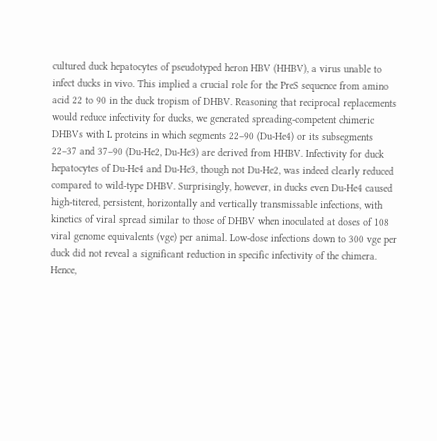cultured duck hepatocytes of pseudotyped heron HBV (HHBV), a virus unable to infect ducks in vivo. This implied a crucial role for the PreS sequence from amino acid 22 to 90 in the duck tropism of DHBV. Reasoning that reciprocal replacements would reduce infectivity for ducks, we generated spreading-competent chimeric DHBVs with L proteins in which segments 22–90 (Du-He4) or its subsegments 22–37 and 37–90 (Du-He2, Du-He3) are derived from HHBV. Infectivity for duck hepatocytes of Du-He4 and Du-He3, though not Du-He2, was indeed clearly reduced compared to wild-type DHBV. Surprisingly, however, in ducks even Du-He4 caused high-titered, persistent, horizontally and vertically transmissable infections, with kinetics of viral spread similar to those of DHBV when inoculated at doses of 108 viral genome equivalents (vge) per animal. Low-dose infections down to 300 vge per duck did not reveal a significant reduction in specific infectivity of the chimera. Hence,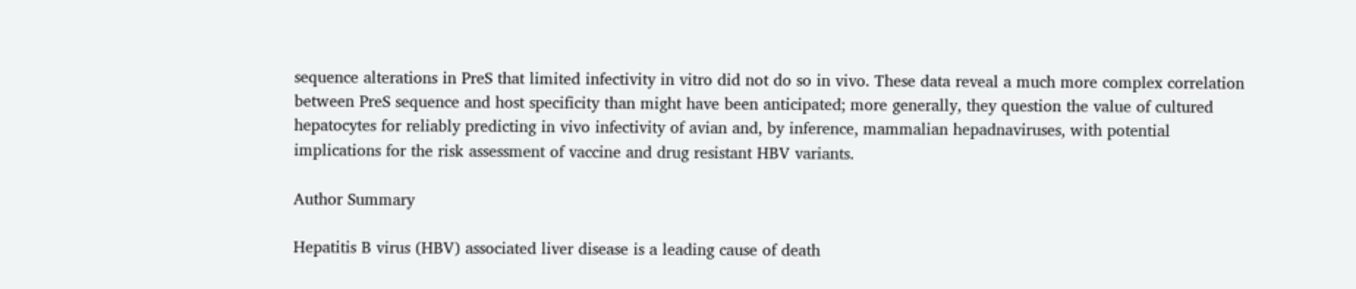sequence alterations in PreS that limited infectivity in vitro did not do so in vivo. These data reveal a much more complex correlation between PreS sequence and host specificity than might have been anticipated; more generally, they question the value of cultured hepatocytes for reliably predicting in vivo infectivity of avian and, by inference, mammalian hepadnaviruses, with potential implications for the risk assessment of vaccine and drug resistant HBV variants.

Author Summary

Hepatitis B virus (HBV) associated liver disease is a leading cause of death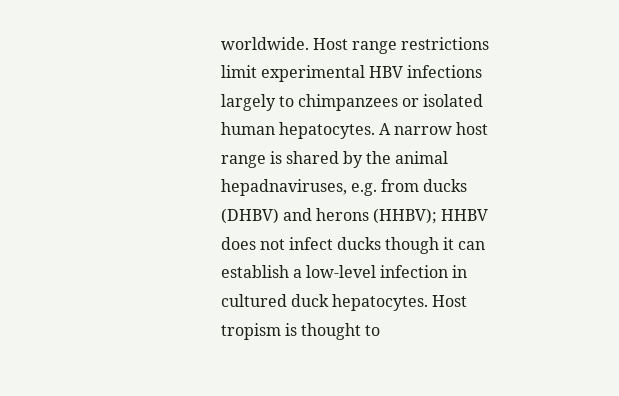worldwide. Host range restrictions limit experimental HBV infections largely to chimpanzees or isolated human hepatocytes. A narrow host range is shared by the animal hepadnaviruses, e.g. from ducks (DHBV) and herons (HHBV); HHBV does not infect ducks though it can establish a low-level infection in cultured duck hepatocytes. Host tropism is thought to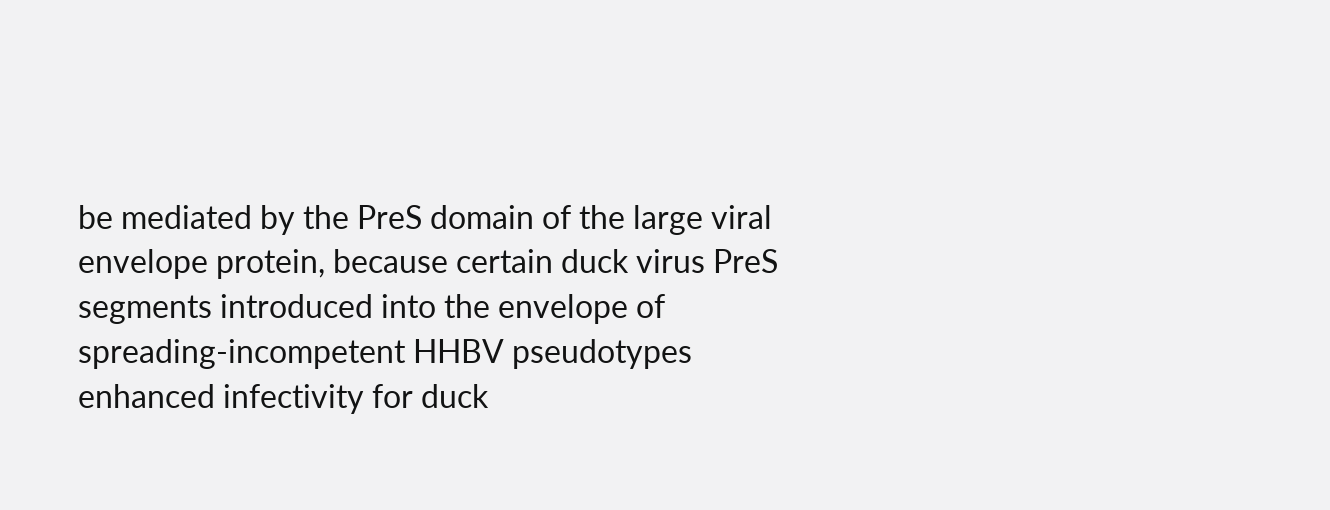be mediated by the PreS domain of the large viral envelope protein, because certain duck virus PreS segments introduced into the envelope of spreading-incompetent HHBV pseudotypes enhanced infectivity for duck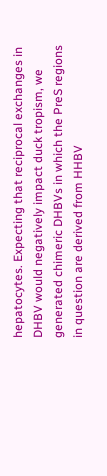hepatocytes. Expecting that reciprocal exchanges in DHBV would negatively impact duck tropism, we generated chimeric DHBVs in which the PreS regions in question are derived from HHBV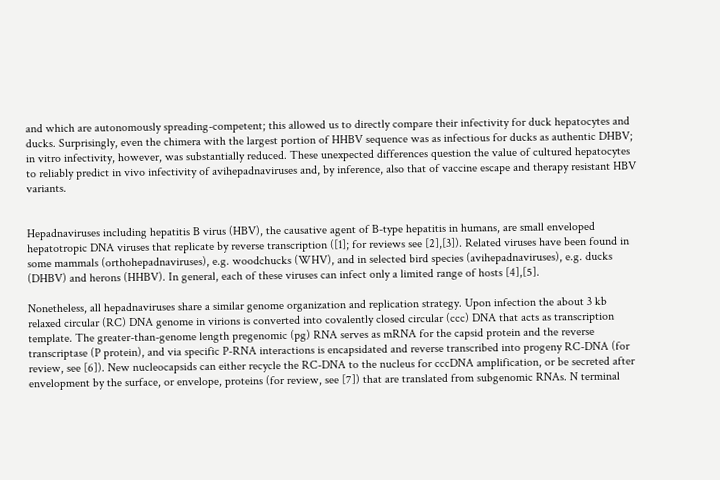and which are autonomously spreading-competent; this allowed us to directly compare their infectivity for duck hepatocytes and ducks. Surprisingly, even the chimera with the largest portion of HHBV sequence was as infectious for ducks as authentic DHBV; in vitro infectivity, however, was substantially reduced. These unexpected differences question the value of cultured hepatocytes to reliably predict in vivo infectivity of avihepadnaviruses and, by inference, also that of vaccine escape and therapy resistant HBV variants.


Hepadnaviruses including hepatitis B virus (HBV), the causative agent of B-type hepatitis in humans, are small enveloped hepatotropic DNA viruses that replicate by reverse transcription ([1]; for reviews see [2],[3]). Related viruses have been found in some mammals (orthohepadnaviruses), e.g. woodchucks (WHV), and in selected bird species (avihepadnaviruses), e.g. ducks (DHBV) and herons (HHBV). In general, each of these viruses can infect only a limited range of hosts [4],[5].

Nonetheless, all hepadnaviruses share a similar genome organization and replication strategy. Upon infection the about 3 kb relaxed circular (RC) DNA genome in virions is converted into covalently closed circular (ccc) DNA that acts as transcription template. The greater-than-genome length pregenomic (pg) RNA serves as mRNA for the capsid protein and the reverse transcriptase (P protein), and via specific P-RNA interactions is encapsidated and reverse transcribed into progeny RC-DNA (for review, see [6]). New nucleocapsids can either recycle the RC-DNA to the nucleus for cccDNA amplification, or be secreted after envelopment by the surface, or envelope, proteins (for review, see [7]) that are translated from subgenomic RNAs. N terminal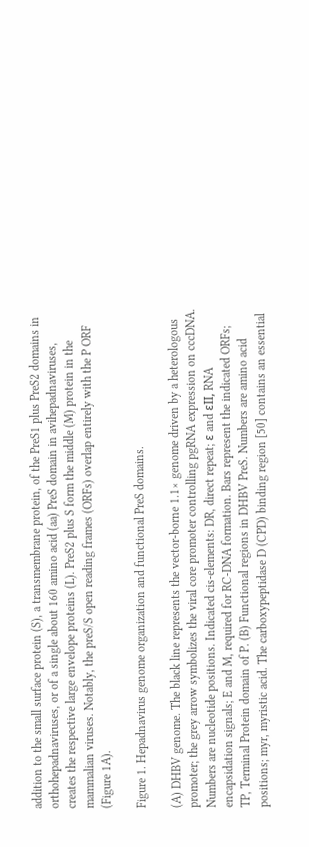addition to the small surface protein (S), a transmembrane protein, of the PreS1 plus PreS2 domains in orthohepadnaviruses, or of a single about 160 amino acid (aa) PreS domain in avihepadnaviruses, creates the respective large envelope proteins (L). PreS2 plus S form the middle (M) protein in the mammalian viruses. Notably, the preS/S open reading frames (ORFs) overlap entirely with the P ORF (Figure 1A).

Figure 1. Hepadnavirus genome organization and functional PreS domains.

(A) DHBV genome. The black line represents the vector-borne 1.1× genome driven by a heterologous promoter; the grey arrow symbolizes the viral core promoter controlling pgRNA expression on cccDNA. Numbers are nucleotide positions. Indicated cis-elements: DR, direct repeat; ε and εII, RNA encapsidation signals; E and M, required for RC-DNA formation. Bars represent the indicated ORFs; TP, Terminal Protein domain of P. (B) Functional regions in DHBV PreS. Numbers are amino acid positions; myr, myristic acid. The carboxypeptidase D (CPD) binding region [50] contains an essential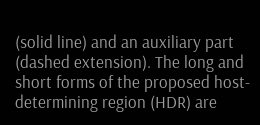(solid line) and an auxiliary part (dashed extension). The long and short forms of the proposed host-determining region (HDR) are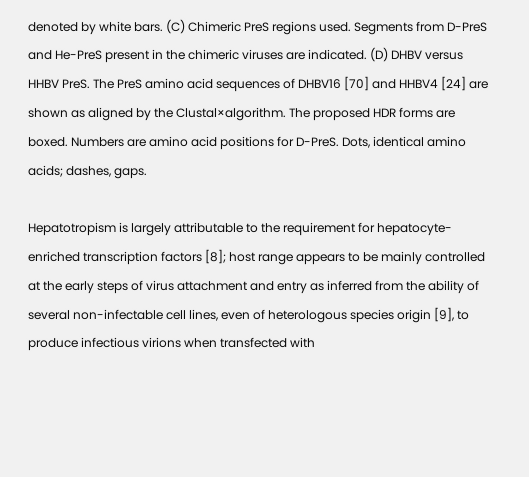denoted by white bars. (C) Chimeric PreS regions used. Segments from D-PreS and He-PreS present in the chimeric viruses are indicated. (D) DHBV versus HHBV PreS. The PreS amino acid sequences of DHBV16 [70] and HHBV4 [24] are shown as aligned by the Clustal×algorithm. The proposed HDR forms are boxed. Numbers are amino acid positions for D-PreS. Dots, identical amino acids; dashes, gaps.

Hepatotropism is largely attributable to the requirement for hepatocyte-enriched transcription factors [8]; host range appears to be mainly controlled at the early steps of virus attachment and entry as inferred from the ability of several non-infectable cell lines, even of heterologous species origin [9], to produce infectious virions when transfected with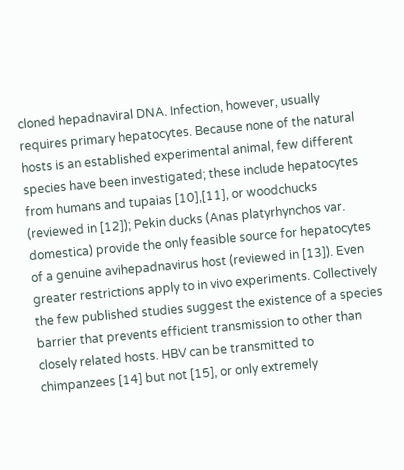cloned hepadnaviral DNA. Infection, however, usually requires primary hepatocytes. Because none of the natural hosts is an established experimental animal, few different species have been investigated; these include hepatocytes from humans and tupaias [10],[11], or woodchucks (reviewed in [12]); Pekin ducks (Anas platyrhynchos var. domestica) provide the only feasible source for hepatocytes of a genuine avihepadnavirus host (reviewed in [13]). Even greater restrictions apply to in vivo experiments. Collectively the few published studies suggest the existence of a species barrier that prevents efficient transmission to other than closely related hosts. HBV can be transmitted to chimpanzees [14] but not [15], or only extremely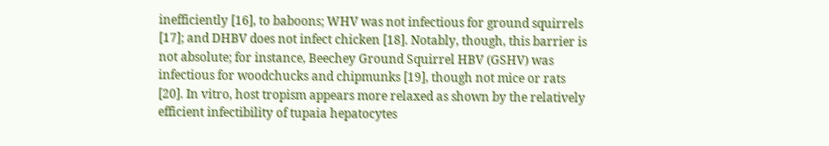inefficiently [16], to baboons; WHV was not infectious for ground squirrels [17]; and DHBV does not infect chicken [18]. Notably, though, this barrier is not absolute; for instance, Beechey Ground Squirrel HBV (GSHV) was infectious for woodchucks and chipmunks [19], though not mice or rats [20]. In vitro, host tropism appears more relaxed as shown by the relatively efficient infectibility of tupaia hepatocytes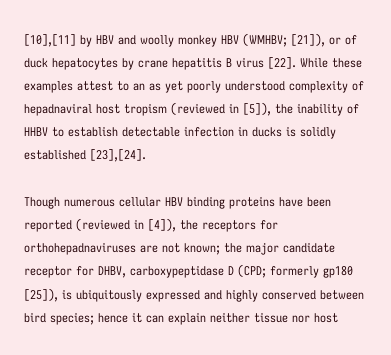[10],[11] by HBV and woolly monkey HBV (WMHBV; [21]), or of duck hepatocytes by crane hepatitis B virus [22]. While these examples attest to an as yet poorly understood complexity of hepadnaviral host tropism (reviewed in [5]), the inability of HHBV to establish detectable infection in ducks is solidly established [23],[24].

Though numerous cellular HBV binding proteins have been reported (reviewed in [4]), the receptors for orthohepadnaviruses are not known; the major candidate receptor for DHBV, carboxypeptidase D (CPD; formerly gp180 [25]), is ubiquitously expressed and highly conserved between bird species; hence it can explain neither tissue nor host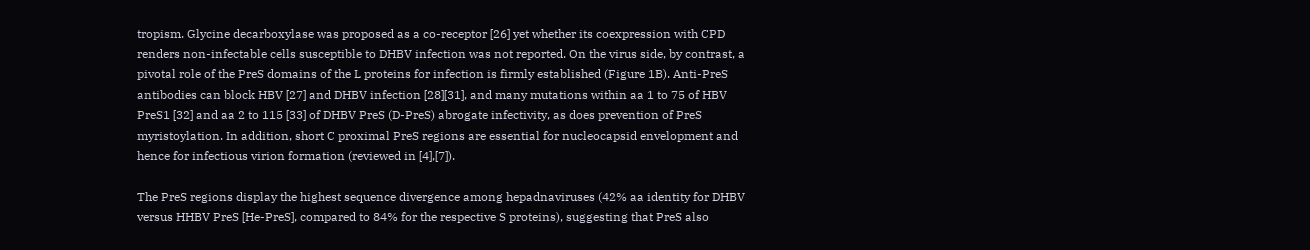tropism. Glycine decarboxylase was proposed as a co-receptor [26] yet whether its coexpression with CPD renders non-infectable cells susceptible to DHBV infection was not reported. On the virus side, by contrast, a pivotal role of the PreS domains of the L proteins for infection is firmly established (Figure 1B). Anti-PreS antibodies can block HBV [27] and DHBV infection [28][31], and many mutations within aa 1 to 75 of HBV PreS1 [32] and aa 2 to 115 [33] of DHBV PreS (D-PreS) abrogate infectivity, as does prevention of PreS myristoylation. In addition, short C proximal PreS regions are essential for nucleocapsid envelopment and hence for infectious virion formation (reviewed in [4],[7]).

The PreS regions display the highest sequence divergence among hepadnaviruses (42% aa identity for DHBV versus HHBV PreS [He-PreS], compared to 84% for the respective S proteins), suggesting that PreS also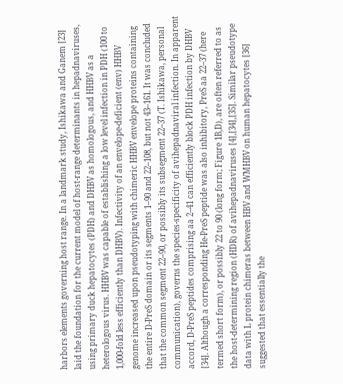harbors elements governing host range. In a landmark study, Ishikawa and Ganem [23] laid the foundation for the current model of host-range determinants in hepadnaviruses, using primary duck hepatocytes (PDH) and DHBV as homologous, and HHBV as a heterologous virus. HHBV was capable of establishing a low level infection in PDH (100 to 1,000-fold less efficiently than DHBV). Infectivity of an envelope-deficient (env) HHBV genome increased upon pseudotyping with chimeric HHBV envelope proteins containing the entire D-PreS domain or its segments 1–90 and 22–108, but not 43–161. It was concluded that the common segment 22–90, or possibly its subsegment 22–37 (T. Ishikawa, personal communication), governs the species-specificity of avihepadnaviral infection. In apparent accord, D-PreS peptides comprising aa 2–41 can efficiently block PDH infection by DHBV [34]. Although a corresponding He-PreS peptide was also inhibitory, PreS aa 22–37 (here termed short form), or possibly 22 to 90 (long form; Figure 1B,D), are often referred to as the host-determining region (HDR) of avihepadnaviruses [4],[34],[35]. Similar pseudotype data with L protein chimeras between HBV and WMHBV on human hepatocytes [36] suggested that essentially the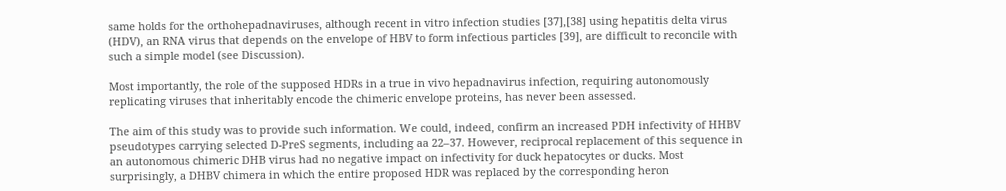same holds for the orthohepadnaviruses, although recent in vitro infection studies [37],[38] using hepatitis delta virus (HDV), an RNA virus that depends on the envelope of HBV to form infectious particles [39], are difficult to reconcile with such a simple model (see Discussion).

Most importantly, the role of the supposed HDRs in a true in vivo hepadnavirus infection, requiring autonomously replicating viruses that inheritably encode the chimeric envelope proteins, has never been assessed.

The aim of this study was to provide such information. We could, indeed, confirm an increased PDH infectivity of HHBV pseudotypes carrying selected D-PreS segments, including aa 22–37. However, reciprocal replacement of this sequence in an autonomous chimeric DHB virus had no negative impact on infectivity for duck hepatocytes or ducks. Most surprisingly, a DHBV chimera in which the entire proposed HDR was replaced by the corresponding heron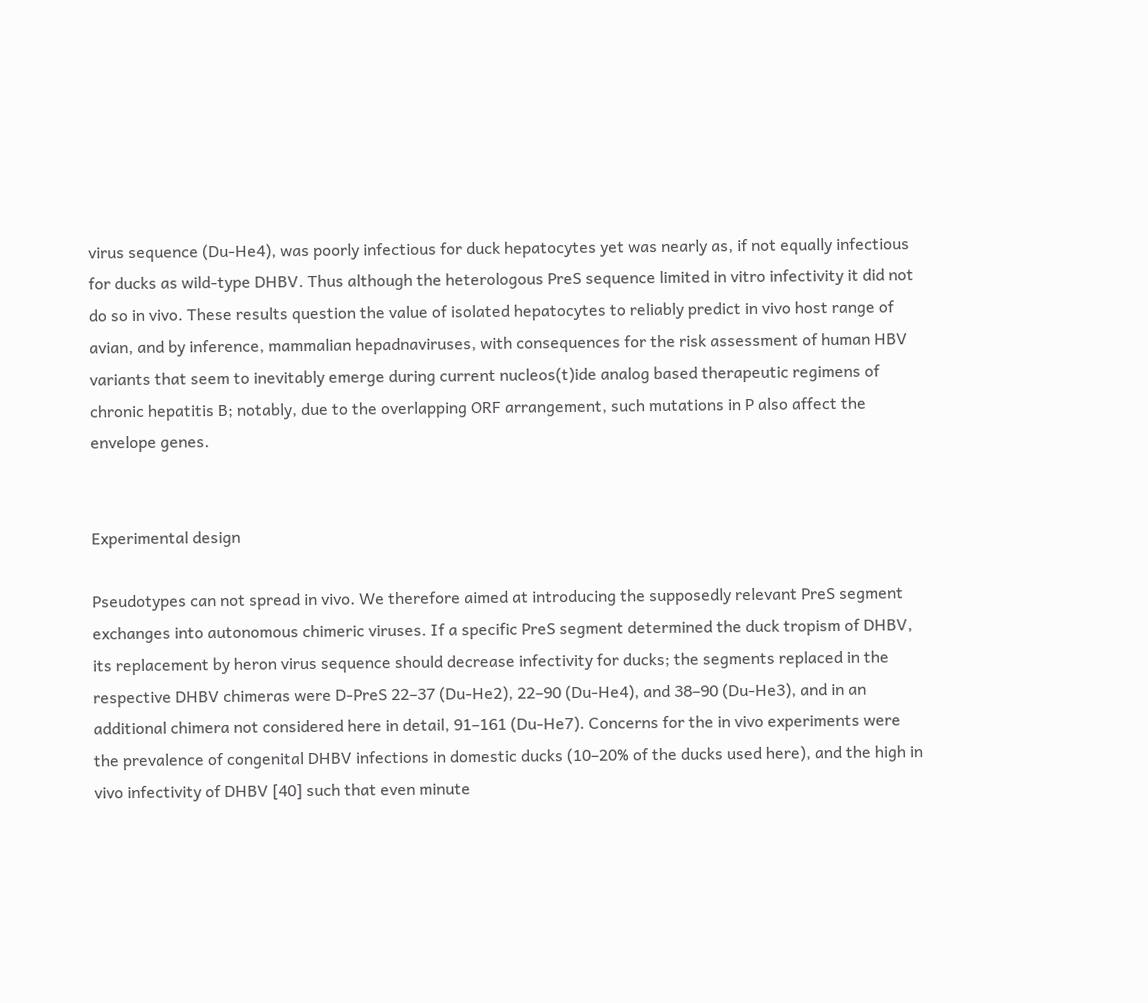virus sequence (Du-He4), was poorly infectious for duck hepatocytes yet was nearly as, if not equally infectious for ducks as wild-type DHBV. Thus although the heterologous PreS sequence limited in vitro infectivity it did not do so in vivo. These results question the value of isolated hepatocytes to reliably predict in vivo host range of avian, and by inference, mammalian hepadnaviruses, with consequences for the risk assessment of human HBV variants that seem to inevitably emerge during current nucleos(t)ide analog based therapeutic regimens of chronic hepatitis B; notably, due to the overlapping ORF arrangement, such mutations in P also affect the envelope genes.


Experimental design

Pseudotypes can not spread in vivo. We therefore aimed at introducing the supposedly relevant PreS segment exchanges into autonomous chimeric viruses. If a specific PreS segment determined the duck tropism of DHBV, its replacement by heron virus sequence should decrease infectivity for ducks; the segments replaced in the respective DHBV chimeras were D-PreS 22–37 (Du-He2), 22–90 (Du-He4), and 38–90 (Du-He3), and in an additional chimera not considered here in detail, 91–161 (Du-He7). Concerns for the in vivo experiments were the prevalence of congenital DHBV infections in domestic ducks (10–20% of the ducks used here), and the high in vivo infectivity of DHBV [40] such that even minute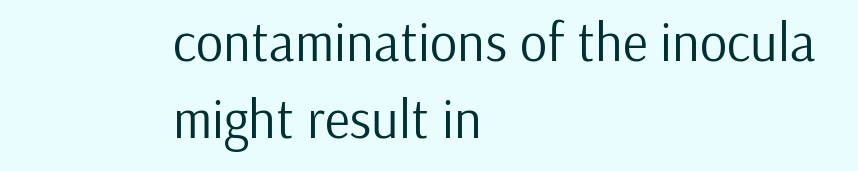contaminations of the inocula might result in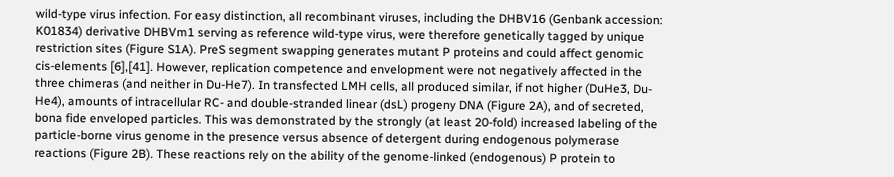wild-type virus infection. For easy distinction, all recombinant viruses, including the DHBV16 (Genbank accession: K01834) derivative DHBVm1 serving as reference wild-type virus, were therefore genetically tagged by unique restriction sites (Figure S1A). PreS segment swapping generates mutant P proteins and could affect genomic cis-elements [6],[41]. However, replication competence and envelopment were not negatively affected in the three chimeras (and neither in Du-He7). In transfected LMH cells, all produced similar, if not higher (DuHe3, Du-He4), amounts of intracellular RC- and double-stranded linear (dsL) progeny DNA (Figure 2A), and of secreted, bona fide enveloped particles. This was demonstrated by the strongly (at least 20-fold) increased labeling of the particle-borne virus genome in the presence versus absence of detergent during endogenous polymerase reactions (Figure 2B). These reactions rely on the ability of the genome-linked (endogenous) P protein to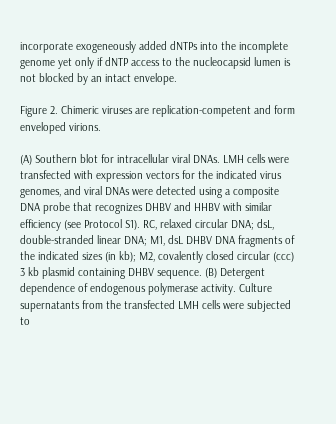incorporate exogeneously added dNTPs into the incomplete genome yet only if dNTP access to the nucleocapsid lumen is not blocked by an intact envelope.

Figure 2. Chimeric viruses are replication-competent and form enveloped virions.

(A) Southern blot for intracellular viral DNAs. LMH cells were transfected with expression vectors for the indicated virus genomes, and viral DNAs were detected using a composite DNA probe that recognizes DHBV and HHBV with similar efficiency (see Protocol S1). RC, relaxed circular DNA; dsL, double-stranded linear DNA; M1, dsL DHBV DNA fragments of the indicated sizes (in kb); M2, covalently closed circular (ccc) 3 kb plasmid containing DHBV sequence. (B) Detergent dependence of endogenous polymerase activity. Culture supernatants from the transfected LMH cells were subjected to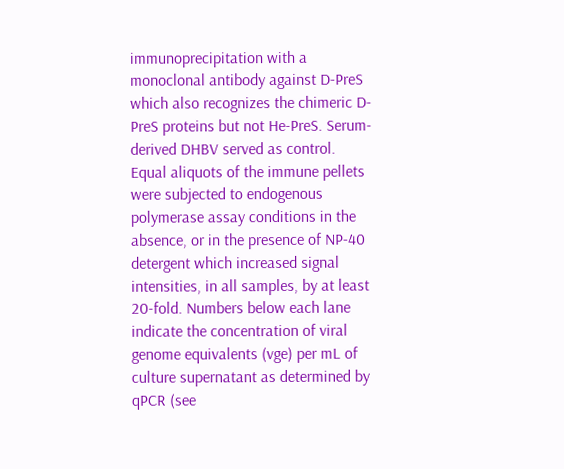immunoprecipitation with a monoclonal antibody against D-PreS which also recognizes the chimeric D-PreS proteins but not He-PreS. Serum-derived DHBV served as control. Equal aliquots of the immune pellets were subjected to endogenous polymerase assay conditions in the absence, or in the presence of NP-40 detergent which increased signal intensities, in all samples, by at least 20-fold. Numbers below each lane indicate the concentration of viral genome equivalents (vge) per mL of culture supernatant as determined by qPCR (see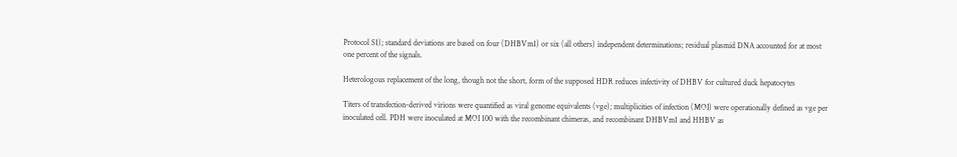Protocol S1); standard deviations are based on four (DHBVm1) or six (all others) independent determinations; residual plasmid DNA accounted for at most one percent of the signals.

Heterologous replacement of the long, though not the short, form of the supposed HDR reduces infectivity of DHBV for cultured duck hepatocytes

Titers of transfection-derived virions were quantified as viral genome equivalents (vge); multiplicities of infection (MOI) were operationally defined as vge per inoculated cell. PDH were inoculated at MOI 100 with the recombinant chimeras, and recombinant DHBVm1 and HHBV as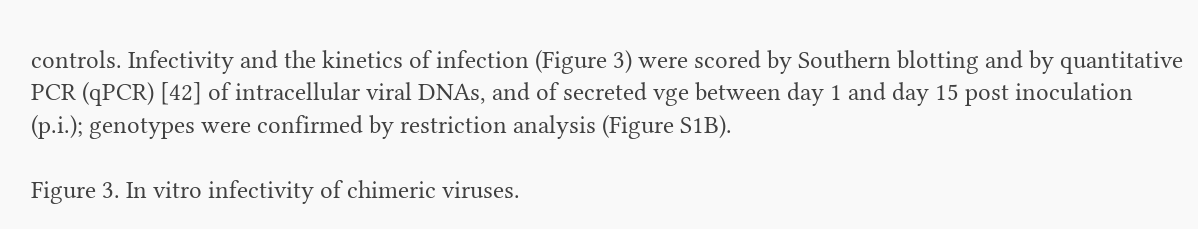controls. Infectivity and the kinetics of infection (Figure 3) were scored by Southern blotting and by quantitative PCR (qPCR) [42] of intracellular viral DNAs, and of secreted vge between day 1 and day 15 post inoculation (p.i.); genotypes were confirmed by restriction analysis (Figure S1B).

Figure 3. In vitro infectivity of chimeric viruses.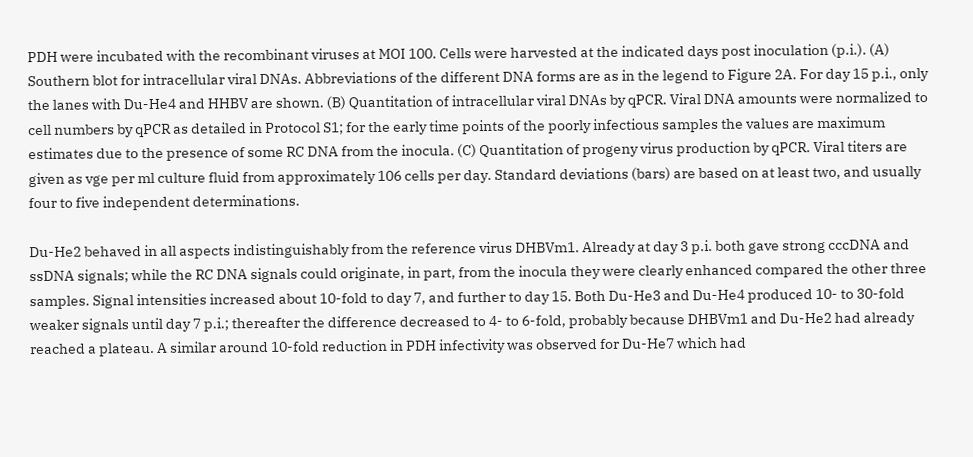PDH were incubated with the recombinant viruses at MOI 100. Cells were harvested at the indicated days post inoculation (p.i.). (A) Southern blot for intracellular viral DNAs. Abbreviations of the different DNA forms are as in the legend to Figure 2A. For day 15 p.i., only the lanes with Du-He4 and HHBV are shown. (B) Quantitation of intracellular viral DNAs by qPCR. Viral DNA amounts were normalized to cell numbers by qPCR as detailed in Protocol S1; for the early time points of the poorly infectious samples the values are maximum estimates due to the presence of some RC DNA from the inocula. (C) Quantitation of progeny virus production by qPCR. Viral titers are given as vge per ml culture fluid from approximately 106 cells per day. Standard deviations (bars) are based on at least two, and usually four to five independent determinations.

Du-He2 behaved in all aspects indistinguishably from the reference virus DHBVm1. Already at day 3 p.i. both gave strong cccDNA and ssDNA signals; while the RC DNA signals could originate, in part, from the inocula they were clearly enhanced compared the other three samples. Signal intensities increased about 10-fold to day 7, and further to day 15. Both Du-He3 and Du-He4 produced 10- to 30-fold weaker signals until day 7 p.i.; thereafter the difference decreased to 4- to 6-fold, probably because DHBVm1 and Du-He2 had already reached a plateau. A similar around 10-fold reduction in PDH infectivity was observed for Du-He7 which had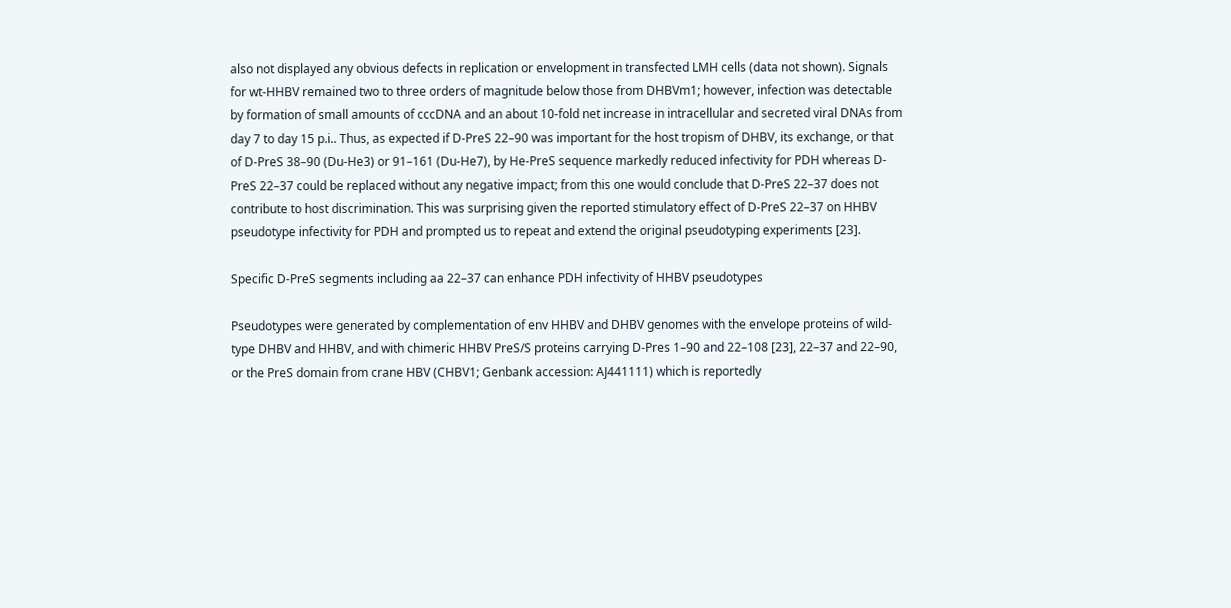also not displayed any obvious defects in replication or envelopment in transfected LMH cells (data not shown). Signals for wt-HHBV remained two to three orders of magnitude below those from DHBVm1; however, infection was detectable by formation of small amounts of cccDNA and an about 10-fold net increase in intracellular and secreted viral DNAs from day 7 to day 15 p.i.. Thus, as expected if D-PreS 22–90 was important for the host tropism of DHBV, its exchange, or that of D-PreS 38–90 (Du-He3) or 91–161 (Du-He7), by He-PreS sequence markedly reduced infectivity for PDH whereas D-PreS 22–37 could be replaced without any negative impact; from this one would conclude that D-PreS 22–37 does not contribute to host discrimination. This was surprising given the reported stimulatory effect of D-PreS 22–37 on HHBV pseudotype infectivity for PDH and prompted us to repeat and extend the original pseudotyping experiments [23].

Specific D-PreS segments including aa 22–37 can enhance PDH infectivity of HHBV pseudotypes

Pseudotypes were generated by complementation of env HHBV and DHBV genomes with the envelope proteins of wild-type DHBV and HHBV, and with chimeric HHBV PreS/S proteins carrying D-Pres 1–90 and 22–108 [23], 22–37 and 22–90, or the PreS domain from crane HBV (CHBV1; Genbank accession: AJ441111) which is reportedly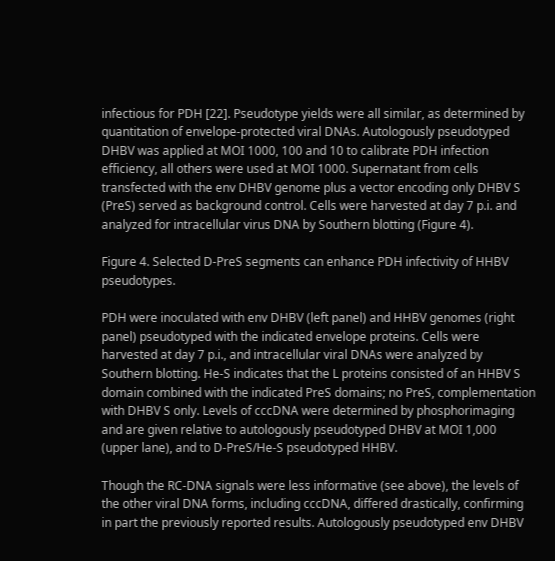infectious for PDH [22]. Pseudotype yields were all similar, as determined by quantitation of envelope-protected viral DNAs. Autologously pseudotyped DHBV was applied at MOI 1000, 100 and 10 to calibrate PDH infection efficiency, all others were used at MOI 1000. Supernatant from cells transfected with the env DHBV genome plus a vector encoding only DHBV S (PreS) served as background control. Cells were harvested at day 7 p.i. and analyzed for intracellular virus DNA by Southern blotting (Figure 4).

Figure 4. Selected D-PreS segments can enhance PDH infectivity of HHBV pseudotypes.

PDH were inoculated with env DHBV (left panel) and HHBV genomes (right panel) pseudotyped with the indicated envelope proteins. Cells were harvested at day 7 p.i., and intracellular viral DNAs were analyzed by Southern blotting. He-S indicates that the L proteins consisted of an HHBV S domain combined with the indicated PreS domains; no PreS, complementation with DHBV S only. Levels of cccDNA were determined by phosphorimaging and are given relative to autologously pseudotyped DHBV at MOI 1,000 (upper lane), and to D-PreS/He-S pseudotyped HHBV.

Though the RC-DNA signals were less informative (see above), the levels of the other viral DNA forms, including cccDNA, differed drastically, confirming in part the previously reported results. Autologously pseudotyped env DHBV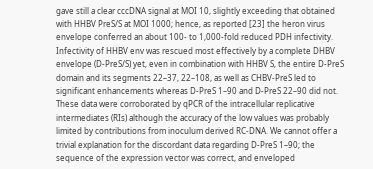gave still a clear cccDNA signal at MOI 10, slightly exceeding that obtained with HHBV PreS/S at MOI 1000; hence, as reported [23] the heron virus envelope conferred an about 100- to 1,000-fold reduced PDH infectivity. Infectivity of HHBV env was rescued most effectively by a complete DHBV envelope (D-PreS/S) yet, even in combination with HHBV S, the entire D-PreS domain and its segments 22–37, 22–108, as well as CHBV-PreS led to significant enhancements whereas D-PreS 1–90 and D-PreS 22–90 did not. These data were corroborated by qPCR of the intracellular replicative intermediates (RIs) although the accuracy of the low values was probably limited by contributions from inoculum derived RC-DNA. We cannot offer a trivial explanation for the discordant data regarding D-PreS 1–90; the sequence of the expression vector was correct, and enveloped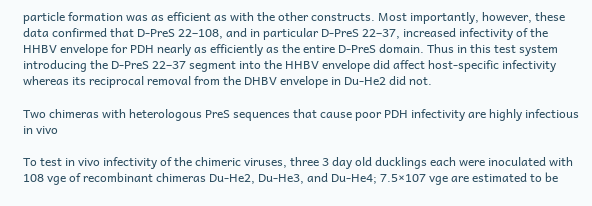particle formation was as efficient as with the other constructs. Most importantly, however, these data confirmed that D-PreS 22–108, and in particular D-PreS 22–37, increased infectivity of the HHBV envelope for PDH nearly as efficiently as the entire D-PreS domain. Thus in this test system introducing the D-PreS 22–37 segment into the HHBV envelope did affect host-specific infectivity whereas its reciprocal removal from the DHBV envelope in Du-He2 did not.

Two chimeras with heterologous PreS sequences that cause poor PDH infectivity are highly infectious in vivo

To test in vivo infectivity of the chimeric viruses, three 3 day old ducklings each were inoculated with 108 vge of recombinant chimeras Du-He2, Du-He3, and Du-He4; 7.5×107 vge are estimated to be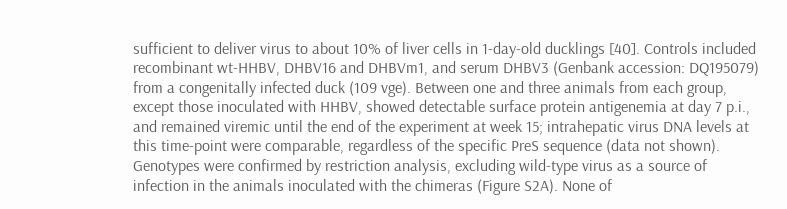sufficient to deliver virus to about 10% of liver cells in 1-day-old ducklings [40]. Controls included recombinant wt-HHBV, DHBV16 and DHBVm1, and serum DHBV3 (Genbank accession: DQ195079) from a congenitally infected duck (109 vge). Between one and three animals from each group, except those inoculated with HHBV, showed detectable surface protein antigenemia at day 7 p.i., and remained viremic until the end of the experiment at week 15; intrahepatic virus DNA levels at this time-point were comparable, regardless of the specific PreS sequence (data not shown). Genotypes were confirmed by restriction analysis, excluding wild-type virus as a source of infection in the animals inoculated with the chimeras (Figure S2A). None of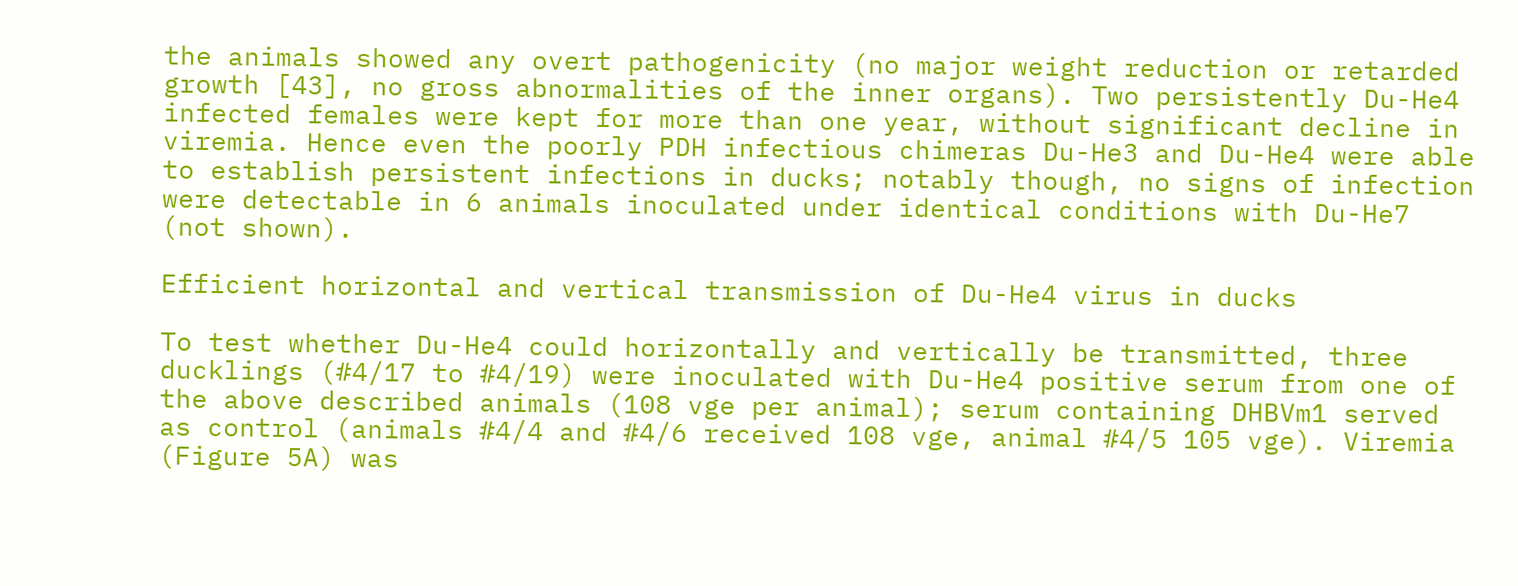the animals showed any overt pathogenicity (no major weight reduction or retarded growth [43], no gross abnormalities of the inner organs). Two persistently Du-He4 infected females were kept for more than one year, without significant decline in viremia. Hence even the poorly PDH infectious chimeras Du-He3 and Du-He4 were able to establish persistent infections in ducks; notably though, no signs of infection were detectable in 6 animals inoculated under identical conditions with Du-He7 (not shown).

Efficient horizontal and vertical transmission of Du-He4 virus in ducks

To test whether Du-He4 could horizontally and vertically be transmitted, three ducklings (#4/17 to #4/19) were inoculated with Du-He4 positive serum from one of the above described animals (108 vge per animal); serum containing DHBVm1 served as control (animals #4/4 and #4/6 received 108 vge, animal #4/5 105 vge). Viremia (Figure 5A) was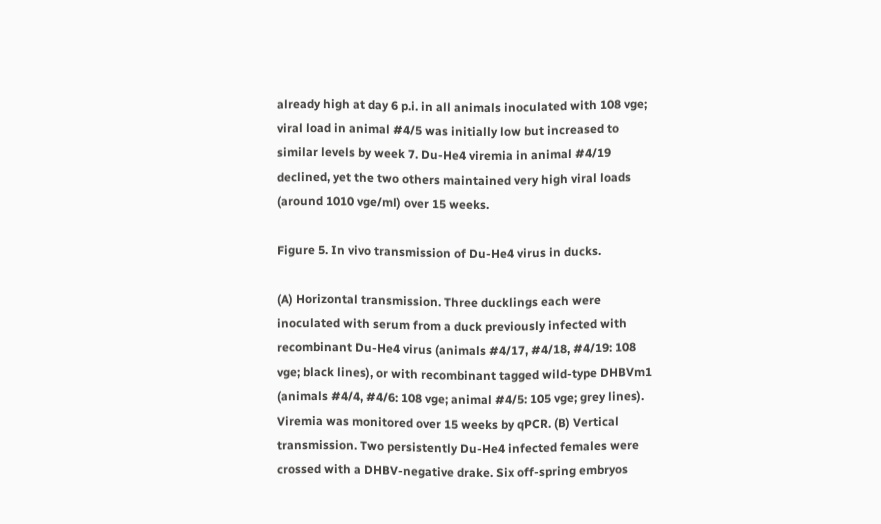already high at day 6 p.i. in all animals inoculated with 108 vge; viral load in animal #4/5 was initially low but increased to similar levels by week 7. Du-He4 viremia in animal #4/19 declined, yet the two others maintained very high viral loads (around 1010 vge/ml) over 15 weeks.

Figure 5. In vivo transmission of Du-He4 virus in ducks.

(A) Horizontal transmission. Three ducklings each were inoculated with serum from a duck previously infected with recombinant Du-He4 virus (animals #4/17, #4/18, #4/19: 108 vge; black lines), or with recombinant tagged wild-type DHBVm1 (animals #4/4, #4/6: 108 vge; animal #4/5: 105 vge; grey lines). Viremia was monitored over 15 weeks by qPCR. (B) Vertical transmission. Two persistently Du-He4 infected females were crossed with a DHBV-negative drake. Six off-spring embryos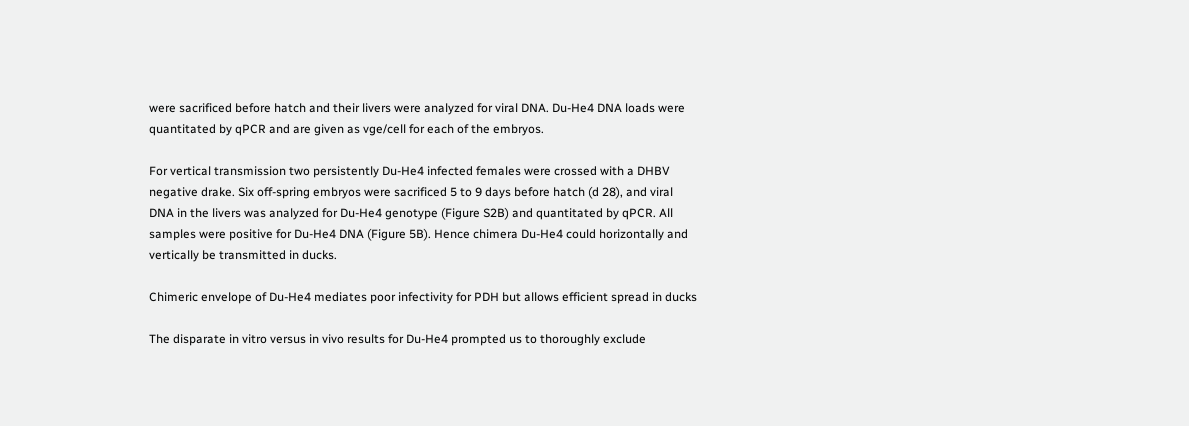were sacrificed before hatch and their livers were analyzed for viral DNA. Du-He4 DNA loads were quantitated by qPCR and are given as vge/cell for each of the embryos.

For vertical transmission two persistently Du-He4 infected females were crossed with a DHBV negative drake. Six off-spring embryos were sacrificed 5 to 9 days before hatch (d 28), and viral DNA in the livers was analyzed for Du-He4 genotype (Figure S2B) and quantitated by qPCR. All samples were positive for Du-He4 DNA (Figure 5B). Hence chimera Du-He4 could horizontally and vertically be transmitted in ducks.

Chimeric envelope of Du-He4 mediates poor infectivity for PDH but allows efficient spread in ducks

The disparate in vitro versus in vivo results for Du-He4 prompted us to thoroughly exclude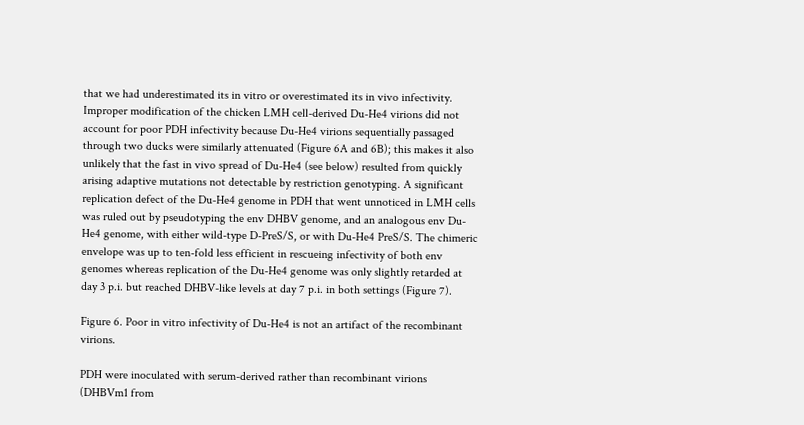that we had underestimated its in vitro or overestimated its in vivo infectivity. Improper modification of the chicken LMH cell-derived Du-He4 virions did not account for poor PDH infectivity because Du-He4 virions sequentially passaged through two ducks were similarly attenuated (Figure 6A and 6B); this makes it also unlikely that the fast in vivo spread of Du-He4 (see below) resulted from quickly arising adaptive mutations not detectable by restriction genotyping. A significant replication defect of the Du-He4 genome in PDH that went unnoticed in LMH cells was ruled out by pseudotyping the env DHBV genome, and an analogous env Du-He4 genome, with either wild-type D-PreS/S, or with Du-He4 PreS/S. The chimeric envelope was up to ten-fold less efficient in rescueing infectivity of both env genomes whereas replication of the Du-He4 genome was only slightly retarded at day 3 p.i. but reached DHBV-like levels at day 7 p.i. in both settings (Figure 7).

Figure 6. Poor in vitro infectivity of Du-He4 is not an artifact of the recombinant virions.

PDH were inoculated with serum-derived rather than recombinant virions (DHBVm1 from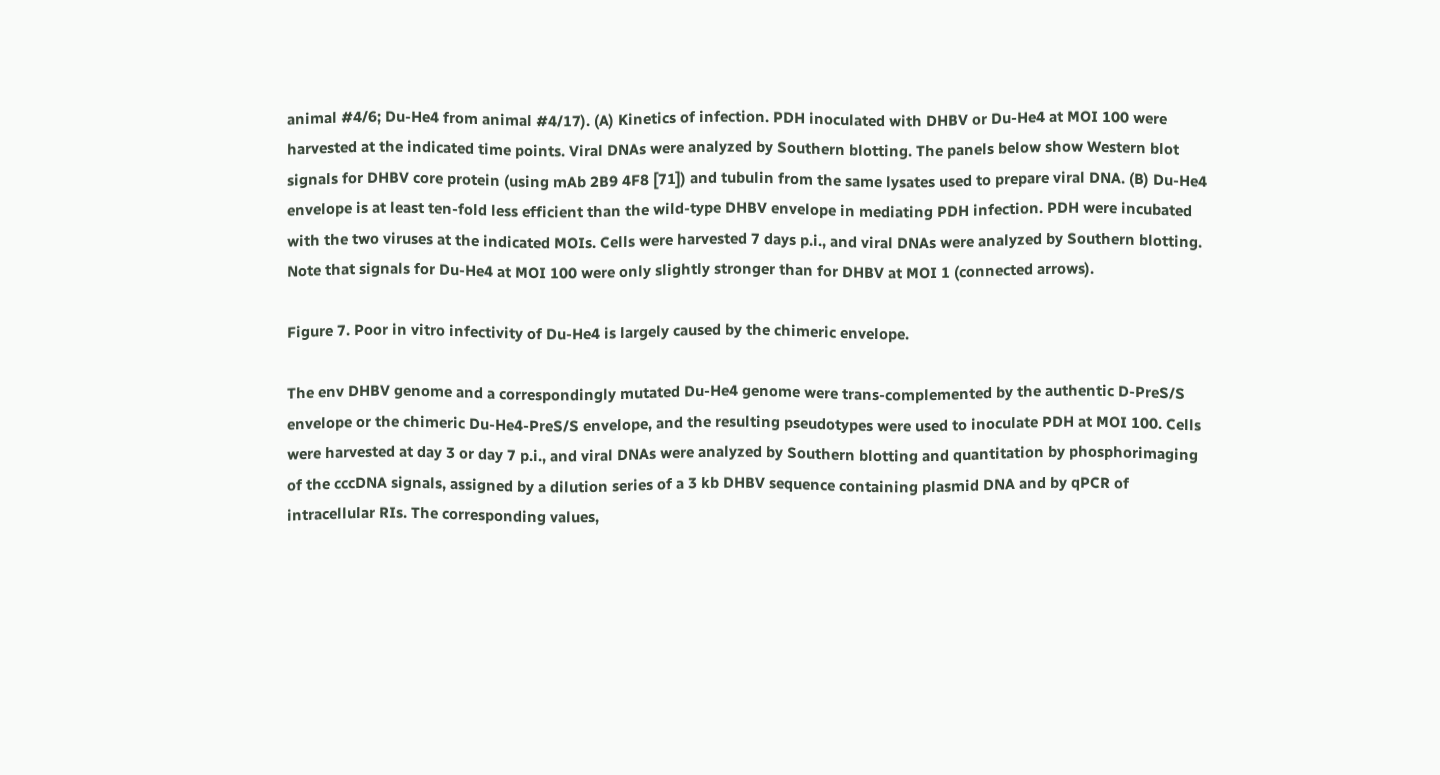animal #4/6; Du-He4 from animal #4/17). (A) Kinetics of infection. PDH inoculated with DHBV or Du-He4 at MOI 100 were harvested at the indicated time points. Viral DNAs were analyzed by Southern blotting. The panels below show Western blot signals for DHBV core protein (using mAb 2B9 4F8 [71]) and tubulin from the same lysates used to prepare viral DNA. (B) Du-He4 envelope is at least ten-fold less efficient than the wild-type DHBV envelope in mediating PDH infection. PDH were incubated with the two viruses at the indicated MOIs. Cells were harvested 7 days p.i., and viral DNAs were analyzed by Southern blotting. Note that signals for Du-He4 at MOI 100 were only slightly stronger than for DHBV at MOI 1 (connected arrows).

Figure 7. Poor in vitro infectivity of Du-He4 is largely caused by the chimeric envelope.

The env DHBV genome and a correspondingly mutated Du-He4 genome were trans-complemented by the authentic D-PreS/S envelope or the chimeric Du-He4-PreS/S envelope, and the resulting pseudotypes were used to inoculate PDH at MOI 100. Cells were harvested at day 3 or day 7 p.i., and viral DNAs were analyzed by Southern blotting and quantitation by phosphorimaging of the cccDNA signals, assigned by a dilution series of a 3 kb DHBV sequence containing plasmid DNA and by qPCR of intracellular RIs. The corresponding values,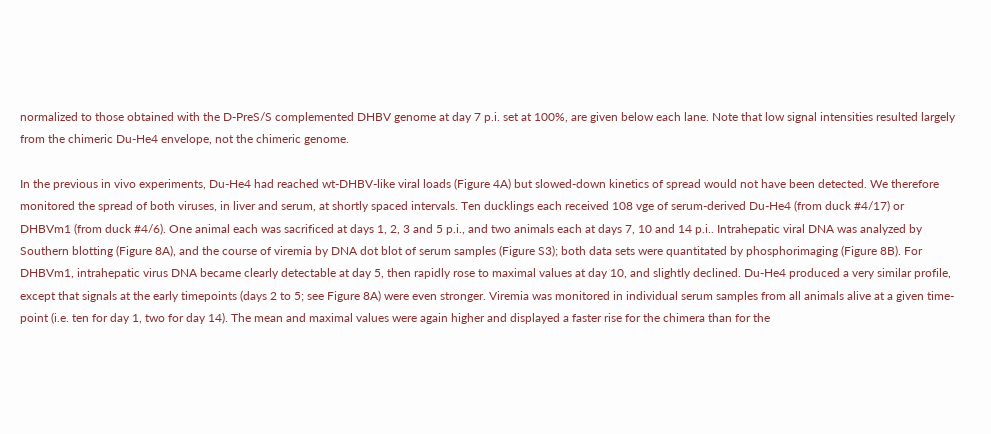normalized to those obtained with the D-PreS/S complemented DHBV genome at day 7 p.i. set at 100%, are given below each lane. Note that low signal intensities resulted largely from the chimeric Du-He4 envelope, not the chimeric genome.

In the previous in vivo experiments, Du-He4 had reached wt-DHBV-like viral loads (Figure 4A) but slowed-down kinetics of spread would not have been detected. We therefore monitored the spread of both viruses, in liver and serum, at shortly spaced intervals. Ten ducklings each received 108 vge of serum-derived Du-He4 (from duck #4/17) or DHBVm1 (from duck #4/6). One animal each was sacrificed at days 1, 2, 3 and 5 p.i., and two animals each at days 7, 10 and 14 p.i.. Intrahepatic viral DNA was analyzed by Southern blotting (Figure 8A), and the course of viremia by DNA dot blot of serum samples (Figure S3); both data sets were quantitated by phosphorimaging (Figure 8B). For DHBVm1, intrahepatic virus DNA became clearly detectable at day 5, then rapidly rose to maximal values at day 10, and slightly declined. Du-He4 produced a very similar profile, except that signals at the early timepoints (days 2 to 5; see Figure 8A) were even stronger. Viremia was monitored in individual serum samples from all animals alive at a given time-point (i.e. ten for day 1, two for day 14). The mean and maximal values were again higher and displayed a faster rise for the chimera than for the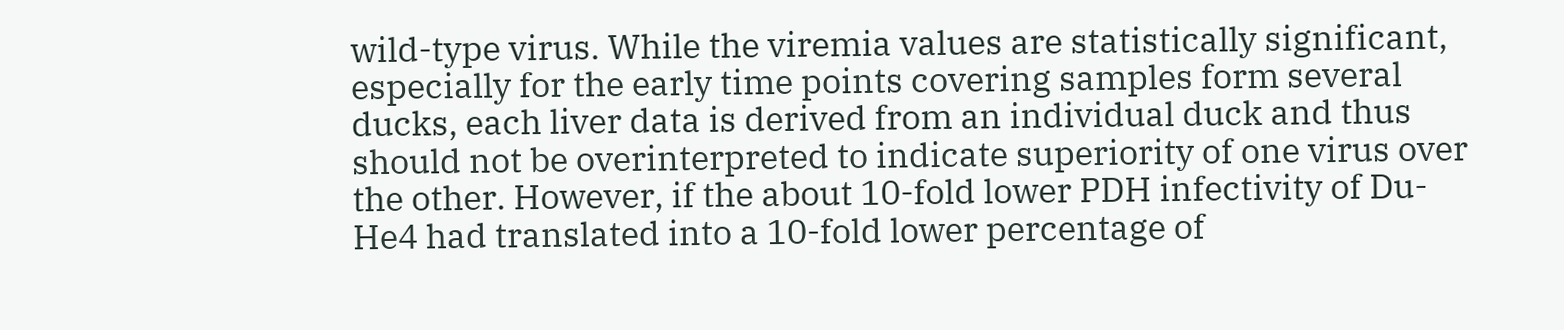wild-type virus. While the viremia values are statistically significant, especially for the early time points covering samples form several ducks, each liver data is derived from an individual duck and thus should not be overinterpreted to indicate superiority of one virus over the other. However, if the about 10-fold lower PDH infectivity of Du-He4 had translated into a 10-fold lower percentage of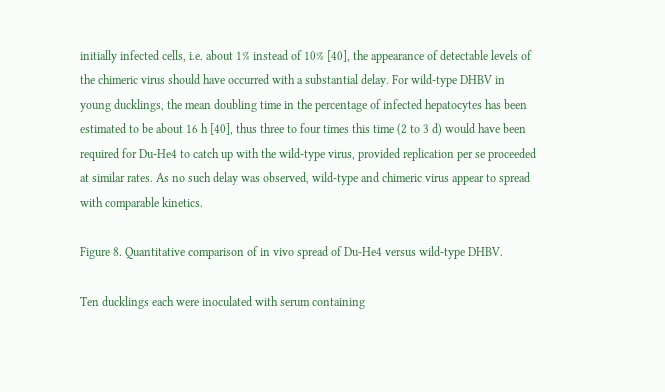initially infected cells, i.e. about 1% instead of 10% [40], the appearance of detectable levels of the chimeric virus should have occurred with a substantial delay. For wild-type DHBV in young ducklings, the mean doubling time in the percentage of infected hepatocytes has been estimated to be about 16 h [40], thus three to four times this time (2 to 3 d) would have been required for Du-He4 to catch up with the wild-type virus, provided replication per se proceeded at similar rates. As no such delay was observed, wild-type and chimeric virus appear to spread with comparable kinetics.

Figure 8. Quantitative comparison of in vivo spread of Du-He4 versus wild-type DHBV.

Ten ducklings each were inoculated with serum containing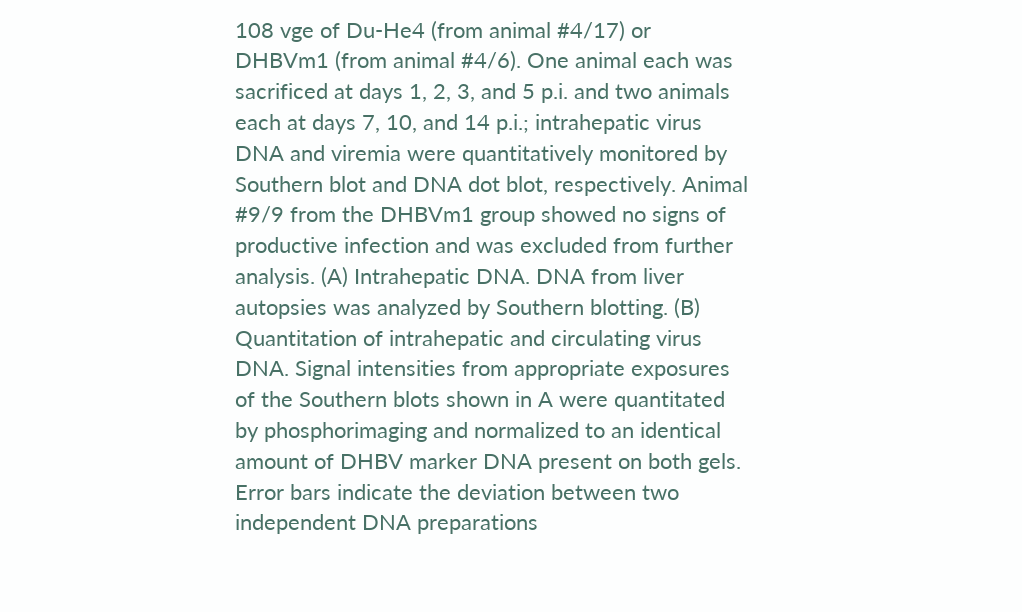108 vge of Du-He4 (from animal #4/17) or DHBVm1 (from animal #4/6). One animal each was sacrificed at days 1, 2, 3, and 5 p.i. and two animals each at days 7, 10, and 14 p.i.; intrahepatic virus DNA and viremia were quantitatively monitored by Southern blot and DNA dot blot, respectively. Animal #9/9 from the DHBVm1 group showed no signs of productive infection and was excluded from further analysis. (A) Intrahepatic DNA. DNA from liver autopsies was analyzed by Southern blotting. (B) Quantitation of intrahepatic and circulating virus DNA. Signal intensities from appropriate exposures of the Southern blots shown in A were quantitated by phosphorimaging and normalized to an identical amount of DHBV marker DNA present on both gels. Error bars indicate the deviation between two independent DNA preparations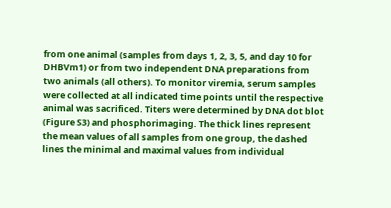from one animal (samples from days 1, 2, 3, 5, and day 10 for DHBVm1) or from two independent DNA preparations from two animals (all others). To monitor viremia, serum samples were collected at all indicated time points until the respective animal was sacrificed. Titers were determined by DNA dot blot (Figure S3) and phosphorimaging. The thick lines represent the mean values of all samples from one group, the dashed lines the minimal and maximal values from individual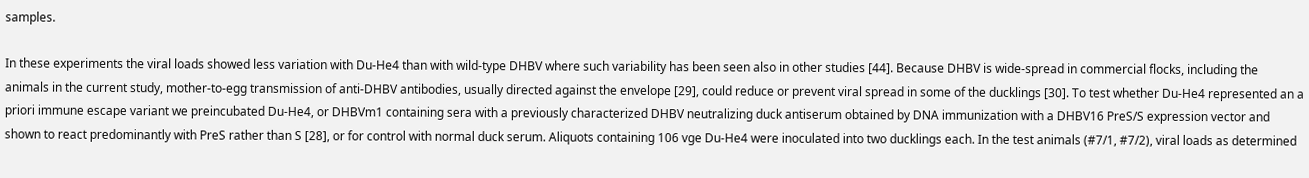samples.

In these experiments the viral loads showed less variation with Du-He4 than with wild-type DHBV where such variability has been seen also in other studies [44]. Because DHBV is wide-spread in commercial flocks, including the animals in the current study, mother-to-egg transmission of anti-DHBV antibodies, usually directed against the envelope [29], could reduce or prevent viral spread in some of the ducklings [30]. To test whether Du-He4 represented an a priori immune escape variant we preincubated Du-He4, or DHBVm1 containing sera with a previously characterized DHBV neutralizing duck antiserum obtained by DNA immunization with a DHBV16 PreS/S expression vector and shown to react predominantly with PreS rather than S [28], or for control with normal duck serum. Aliquots containing 106 vge Du-He4 were inoculated into two ducklings each. In the test animals (#7/1, #7/2), viral loads as determined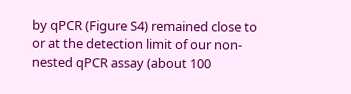by qPCR (Figure S4) remained close to or at the detection limit of our non-nested qPCR assay (about 100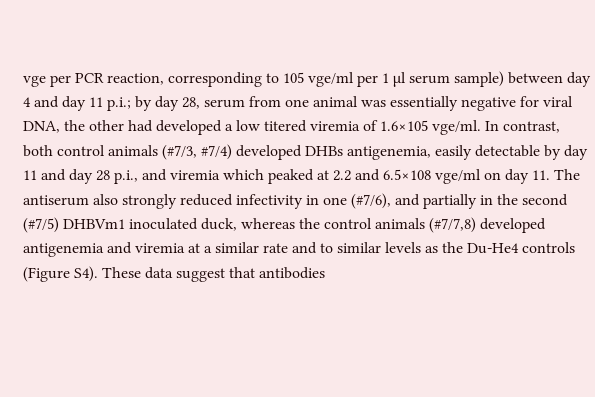vge per PCR reaction, corresponding to 105 vge/ml per 1 µl serum sample) between day 4 and day 11 p.i.; by day 28, serum from one animal was essentially negative for viral DNA, the other had developed a low titered viremia of 1.6×105 vge/ml. In contrast, both control animals (#7/3, #7/4) developed DHBs antigenemia, easily detectable by day 11 and day 28 p.i., and viremia which peaked at 2.2 and 6.5×108 vge/ml on day 11. The antiserum also strongly reduced infectivity in one (#7/6), and partially in the second (#7/5) DHBVm1 inoculated duck, whereas the control animals (#7/7,8) developed antigenemia and viremia at a similar rate and to similar levels as the Du-He4 controls (Figure S4). These data suggest that antibodies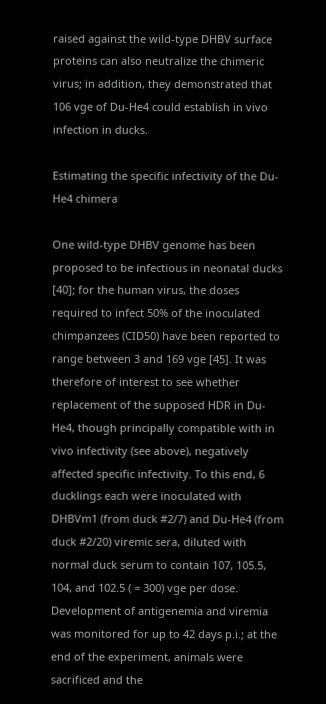raised against the wild-type DHBV surface proteins can also neutralize the chimeric virus; in addition, they demonstrated that 106 vge of Du-He4 could establish in vivo infection in ducks.

Estimating the specific infectivity of the Du-He4 chimera

One wild-type DHBV genome has been proposed to be infectious in neonatal ducks [40]; for the human virus, the doses required to infect 50% of the inoculated chimpanzees (CID50) have been reported to range between 3 and 169 vge [45]. It was therefore of interest to see whether replacement of the supposed HDR in Du-He4, though principally compatible with in vivo infectivity (see above), negatively affected specific infectivity. To this end, 6 ducklings each were inoculated with DHBVm1 (from duck #2/7) and Du-He4 (from duck #2/20) viremic sera, diluted with normal duck serum to contain 107, 105.5, 104, and 102.5 ( = 300) vge per dose. Development of antigenemia and viremia was monitored for up to 42 days p.i.; at the end of the experiment, animals were sacrificed and the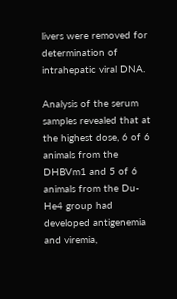livers were removed for determination of intrahepatic viral DNA.

Analysis of the serum samples revealed that at the highest dose, 6 of 6 animals from the DHBVm1 and 5 of 6 animals from the Du-He4 group had developed antigenemia and viremia,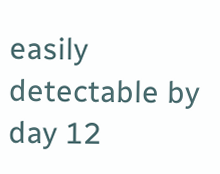easily detectable by day 12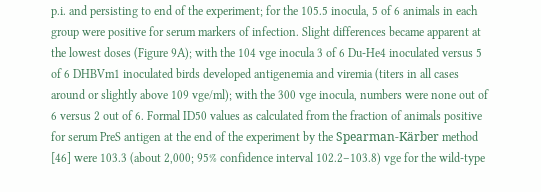p.i. and persisting to end of the experiment; for the 105.5 inocula, 5 of 6 animals in each group were positive for serum markers of infection. Slight differences became apparent at the lowest doses (Figure 9A); with the 104 vge inocula 3 of 6 Du-He4 inoculated versus 5 of 6 DHBVm1 inoculated birds developed antigenemia and viremia (titers in all cases around or slightly above 109 vge/ml); with the 300 vge inocula, numbers were none out of 6 versus 2 out of 6. Formal ID50 values as calculated from the fraction of animals positive for serum PreS antigen at the end of the experiment by the Spearman-Kärber method [46] were 103.3 (about 2,000; 95% confidence interval 102.2–103.8) vge for the wild-type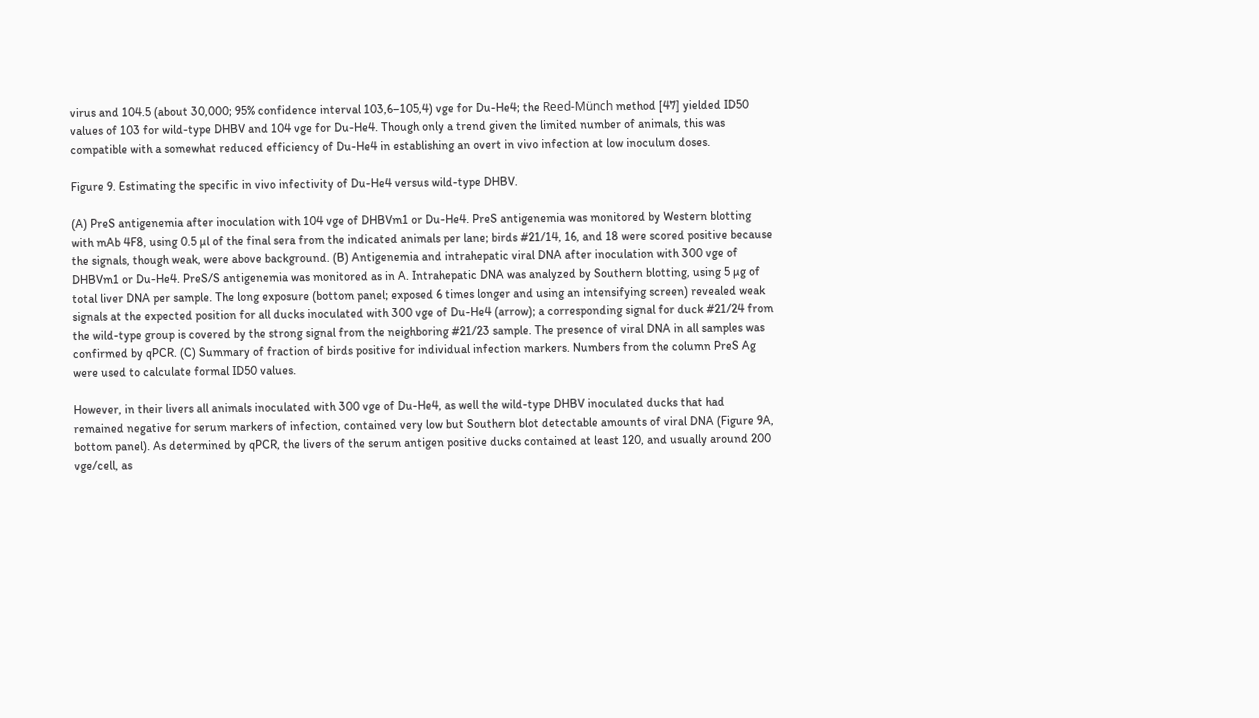virus and 104.5 (about 30,000; 95% confidence interval 103,6–105,4) vge for Du-He4; the Reed-Münch method [47] yielded ID50 values of 103 for wild-type DHBV and 104 vge for Du-He4. Though only a trend given the limited number of animals, this was compatible with a somewhat reduced efficiency of Du-He4 in establishing an overt in vivo infection at low inoculum doses.

Figure 9. Estimating the specific in vivo infectivity of Du-He4 versus wild-type DHBV.

(A) PreS antigenemia after inoculation with 104 vge of DHBVm1 or Du-He4. PreS antigenemia was monitored by Western blotting with mAb 4F8, using 0.5 µl of the final sera from the indicated animals per lane; birds #21/14, 16, and 18 were scored positive because the signals, though weak, were above background. (B) Antigenemia and intrahepatic viral DNA after inoculation with 300 vge of DHBVm1 or Du-He4. PreS/S antigenemia was monitored as in A. Intrahepatic DNA was analyzed by Southern blotting, using 5 µg of total liver DNA per sample. The long exposure (bottom panel; exposed 6 times longer and using an intensifying screen) revealed weak signals at the expected position for all ducks inoculated with 300 vge of Du-He4 (arrow); a corresponding signal for duck #21/24 from the wild-type group is covered by the strong signal from the neighboring #21/23 sample. The presence of viral DNA in all samples was confirmed by qPCR. (C) Summary of fraction of birds positive for individual infection markers. Numbers from the column PreS Ag were used to calculate formal ID50 values.

However, in their livers all animals inoculated with 300 vge of Du-He4, as well the wild-type DHBV inoculated ducks that had remained negative for serum markers of infection, contained very low but Southern blot detectable amounts of viral DNA (Figure 9A, bottom panel). As determined by qPCR, the livers of the serum antigen positive ducks contained at least 120, and usually around 200 vge/cell, as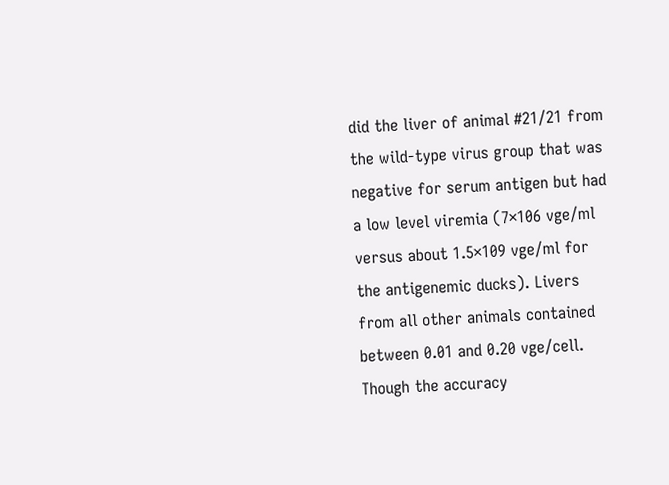did the liver of animal #21/21 from the wild-type virus group that was negative for serum antigen but had a low level viremia (7×106 vge/ml versus about 1.5×109 vge/ml for the antigenemic ducks). Livers from all other animals contained between 0.01 and 0.20 vge/cell. Though the accuracy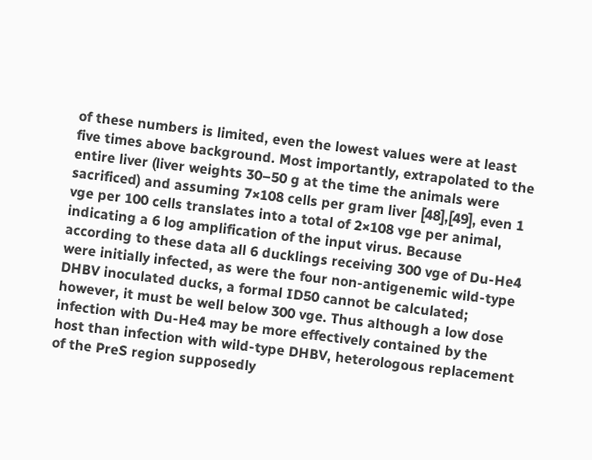of these numbers is limited, even the lowest values were at least five times above background. Most importantly, extrapolated to the entire liver (liver weights 30–50 g at the time the animals were sacrificed) and assuming 7×108 cells per gram liver [48],[49], even 1 vge per 100 cells translates into a total of 2×108 vge per animal, indicating a 6 log amplification of the input virus. Because according to these data all 6 ducklings receiving 300 vge of Du-He4 were initially infected, as were the four non-antigenemic wild-type DHBV inoculated ducks, a formal ID50 cannot be calculated; however, it must be well below 300 vge. Thus although a low dose infection with Du-He4 may be more effectively contained by the host than infection with wild-type DHBV, heterologous replacement of the PreS region supposedly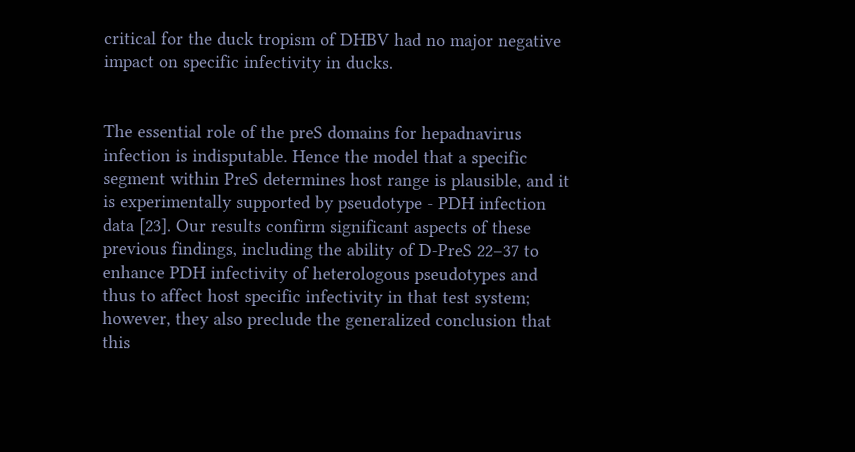critical for the duck tropism of DHBV had no major negative impact on specific infectivity in ducks.


The essential role of the preS domains for hepadnavirus infection is indisputable. Hence the model that a specific segment within PreS determines host range is plausible, and it is experimentally supported by pseudotype - PDH infection data [23]. Our results confirm significant aspects of these previous findings, including the ability of D-PreS 22–37 to enhance PDH infectivity of heterologous pseudotypes and thus to affect host specific infectivity in that test system; however, they also preclude the generalized conclusion that this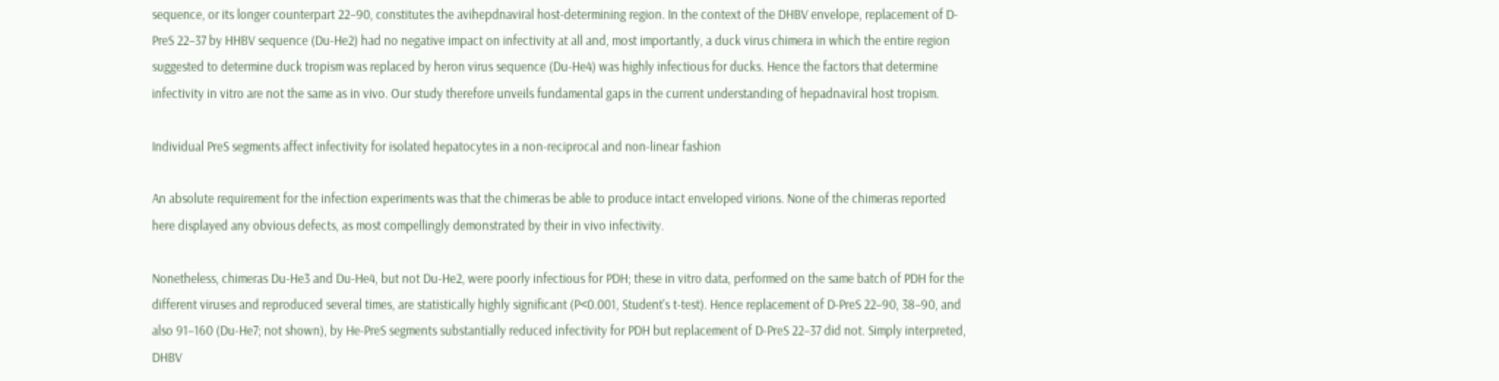sequence, or its longer counterpart 22–90, constitutes the avihepdnaviral host-determining region. In the context of the DHBV envelope, replacement of D-PreS 22–37 by HHBV sequence (Du-He2) had no negative impact on infectivity at all and, most importantly, a duck virus chimera in which the entire region suggested to determine duck tropism was replaced by heron virus sequence (Du-He4) was highly infectious for ducks. Hence the factors that determine infectivity in vitro are not the same as in vivo. Our study therefore unveils fundamental gaps in the current understanding of hepadnaviral host tropism.

Individual PreS segments affect infectivity for isolated hepatocytes in a non-reciprocal and non-linear fashion

An absolute requirement for the infection experiments was that the chimeras be able to produce intact enveloped virions. None of the chimeras reported here displayed any obvious defects, as most compellingly demonstrated by their in vivo infectivity.

Nonetheless, chimeras Du-He3 and Du-He4, but not Du-He2, were poorly infectious for PDH; these in vitro data, performed on the same batch of PDH for the different viruses and reproduced several times, are statistically highly significant (P<0.001, Student's t-test). Hence replacement of D-PreS 22–90, 38–90, and also 91–160 (Du-He7; not shown), by He-PreS segments substantially reduced infectivity for PDH but replacement of D-PreS 22–37 did not. Simply interpreted, DHBV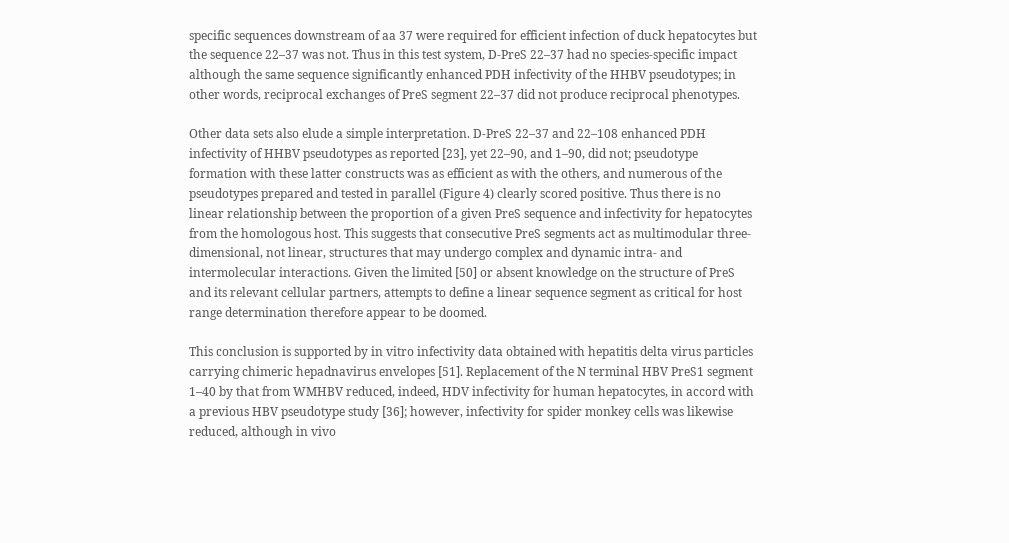specific sequences downstream of aa 37 were required for efficient infection of duck hepatocytes but the sequence 22–37 was not. Thus in this test system, D-PreS 22–37 had no species-specific impact although the same sequence significantly enhanced PDH infectivity of the HHBV pseudotypes; in other words, reciprocal exchanges of PreS segment 22–37 did not produce reciprocal phenotypes.

Other data sets also elude a simple interpretation. D-PreS 22–37 and 22–108 enhanced PDH infectivity of HHBV pseudotypes as reported [23], yet 22–90, and 1–90, did not; pseudotype formation with these latter constructs was as efficient as with the others, and numerous of the pseudotypes prepared and tested in parallel (Figure 4) clearly scored positive. Thus there is no linear relationship between the proportion of a given PreS sequence and infectivity for hepatocytes from the homologous host. This suggests that consecutive PreS segments act as multimodular three-dimensional, not linear, structures that may undergo complex and dynamic intra- and intermolecular interactions. Given the limited [50] or absent knowledge on the structure of PreS and its relevant cellular partners, attempts to define a linear sequence segment as critical for host range determination therefore appear to be doomed.

This conclusion is supported by in vitro infectivity data obtained with hepatitis delta virus particles carrying chimeric hepadnavirus envelopes [51]. Replacement of the N terminal HBV PreS1 segment 1–40 by that from WMHBV reduced, indeed, HDV infectivity for human hepatocytes, in accord with a previous HBV pseudotype study [36]; however, infectivity for spider monkey cells was likewise reduced, although in vivo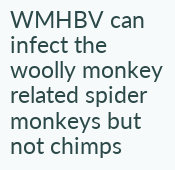WMHBV can infect the woolly monkey related spider monkeys but not chimps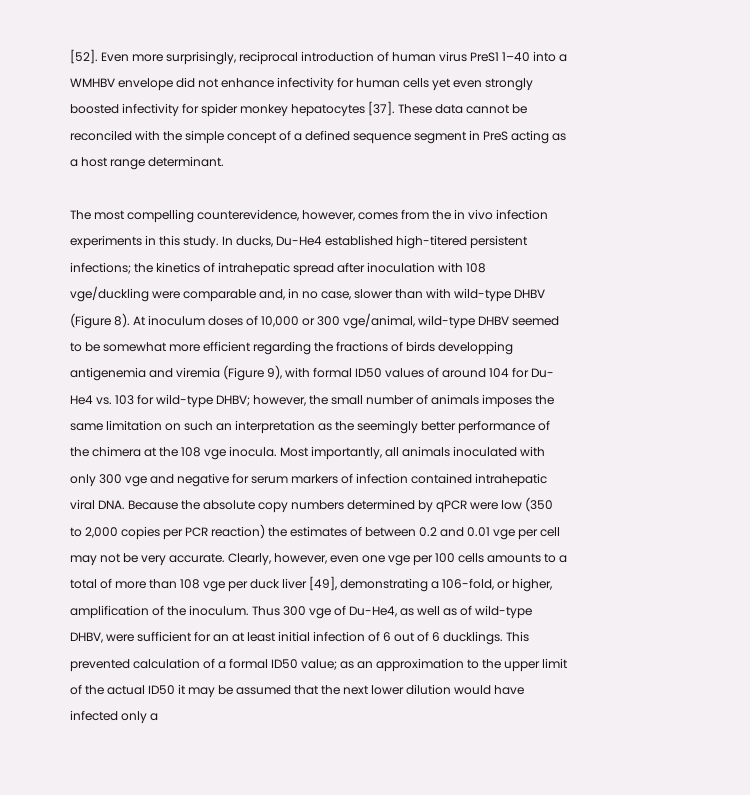[52]. Even more surprisingly, reciprocal introduction of human virus PreS1 1–40 into a WMHBV envelope did not enhance infectivity for human cells yet even strongly boosted infectivity for spider monkey hepatocytes [37]. These data cannot be reconciled with the simple concept of a defined sequence segment in PreS acting as a host range determinant.

The most compelling counterevidence, however, comes from the in vivo infection experiments in this study. In ducks, Du-He4 established high-titered persistent infections; the kinetics of intrahepatic spread after inoculation with 108 vge/duckling were comparable and, in no case, slower than with wild-type DHBV (Figure 8). At inoculum doses of 10,000 or 300 vge/animal, wild-type DHBV seemed to be somewhat more efficient regarding the fractions of birds developping antigenemia and viremia (Figure 9), with formal ID50 values of around 104 for Du-He4 vs. 103 for wild-type DHBV; however, the small number of animals imposes the same limitation on such an interpretation as the seemingly better performance of the chimera at the 108 vge inocula. Most importantly, all animals inoculated with only 300 vge and negative for serum markers of infection contained intrahepatic viral DNA. Because the absolute copy numbers determined by qPCR were low (350 to 2,000 copies per PCR reaction) the estimates of between 0.2 and 0.01 vge per cell may not be very accurate. Clearly, however, even one vge per 100 cells amounts to a total of more than 108 vge per duck liver [49], demonstrating a 106-fold, or higher, amplification of the inoculum. Thus 300 vge of Du-He4, as well as of wild-type DHBV, were sufficient for an at least initial infection of 6 out of 6 ducklings. This prevented calculation of a formal ID50 value; as an approximation to the upper limit of the actual ID50 it may be assumed that the next lower dilution would have infected only a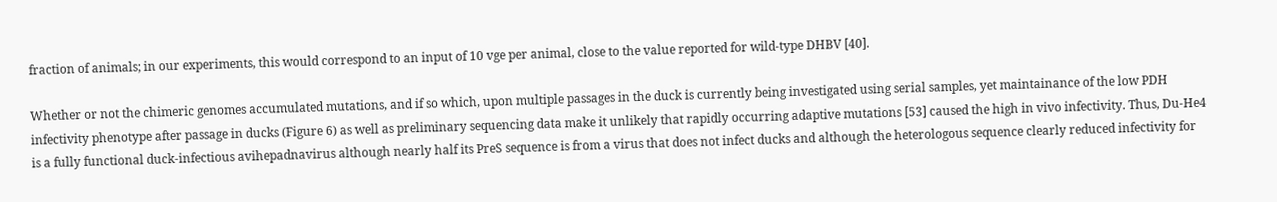fraction of animals; in our experiments, this would correspond to an input of 10 vge per animal, close to the value reported for wild-type DHBV [40].

Whether or not the chimeric genomes accumulated mutations, and if so which, upon multiple passages in the duck is currently being investigated using serial samples, yet maintainance of the low PDH infectivity phenotype after passage in ducks (Figure 6) as well as preliminary sequencing data make it unlikely that rapidly occurring adaptive mutations [53] caused the high in vivo infectivity. Thus, Du-He4 is a fully functional duck-infectious avihepadnavirus although nearly half its PreS sequence is from a virus that does not infect ducks and although the heterologous sequence clearly reduced infectivity for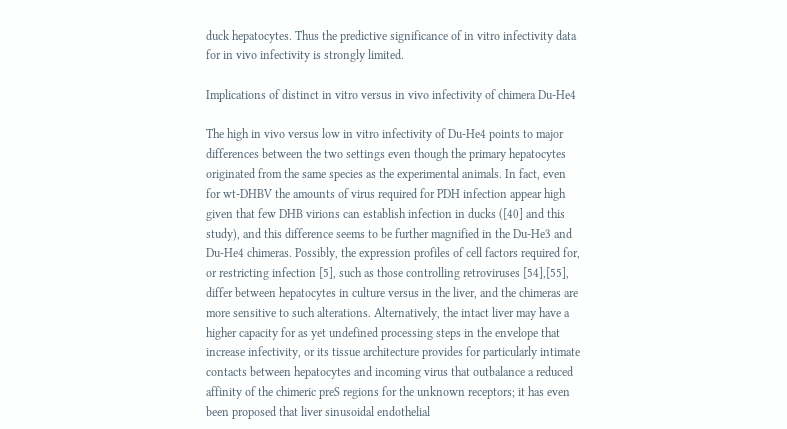duck hepatocytes. Thus the predictive significance of in vitro infectivity data for in vivo infectivity is strongly limited.

Implications of distinct in vitro versus in vivo infectivity of chimera Du-He4

The high in vivo versus low in vitro infectivity of Du-He4 points to major differences between the two settings even though the primary hepatocytes originated from the same species as the experimental animals. In fact, even for wt-DHBV the amounts of virus required for PDH infection appear high given that few DHB virions can establish infection in ducks ([40] and this study), and this difference seems to be further magnified in the Du-He3 and Du-He4 chimeras. Possibly, the expression profiles of cell factors required for, or restricting infection [5], such as those controlling retroviruses [54],[55], differ between hepatocytes in culture versus in the liver, and the chimeras are more sensitive to such alterations. Alternatively, the intact liver may have a higher capacity for as yet undefined processing steps in the envelope that increase infectivity, or its tissue architecture provides for particularly intimate contacts between hepatocytes and incoming virus that outbalance a reduced affinity of the chimeric preS regions for the unknown receptors; it has even been proposed that liver sinusoidal endothelial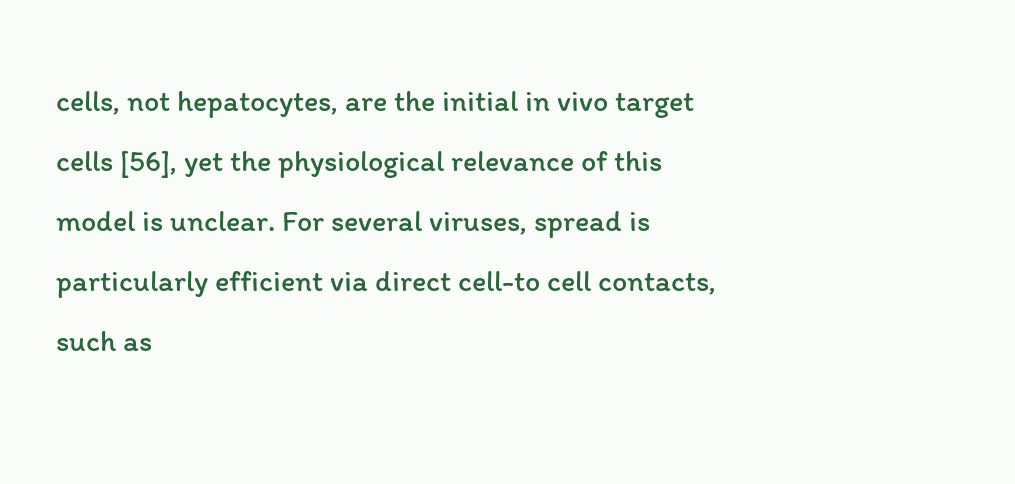cells, not hepatocytes, are the initial in vivo target cells [56], yet the physiological relevance of this model is unclear. For several viruses, spread is particularly efficient via direct cell-to cell contacts, such as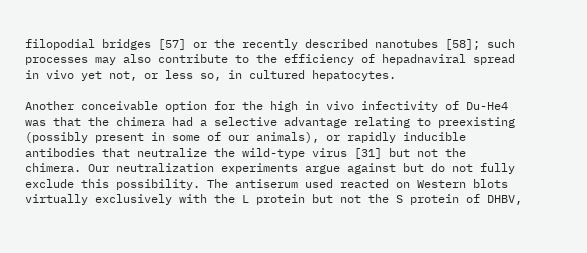filopodial bridges [57] or the recently described nanotubes [58]; such processes may also contribute to the efficiency of hepadnaviral spread in vivo yet not, or less so, in cultured hepatocytes.

Another conceivable option for the high in vivo infectivity of Du-He4 was that the chimera had a selective advantage relating to preexisting (possibly present in some of our animals), or rapidly inducible antibodies that neutralize the wild-type virus [31] but not the chimera. Our neutralization experiments argue against but do not fully exclude this possibility. The antiserum used reacted on Western blots virtually exclusively with the L protein but not the S protein of DHBV,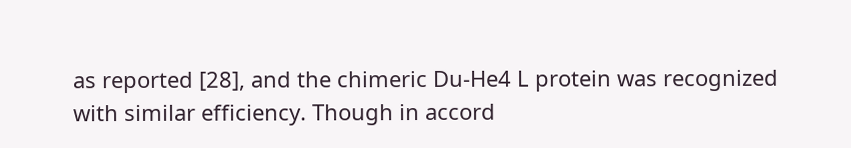as reported [28], and the chimeric Du-He4 L protein was recognized with similar efficiency. Though in accord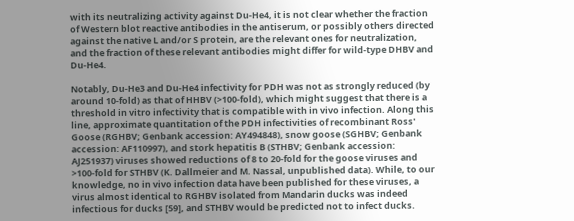with its neutralizing activity against Du-He4, it is not clear whether the fraction of Western blot reactive antibodies in the antiserum, or possibly others directed against the native L and/or S protein, are the relevant ones for neutralization, and the fraction of these relevant antibodies might differ for wild-type DHBV and Du-He4.

Notably, Du-He3 and Du-He4 infectivity for PDH was not as strongly reduced (by around 10-fold) as that of HHBV (>100-fold), which might suggest that there is a threshold in vitro infectivity that is compatible with in vivo infection. Along this line, approximate quantitation of the PDH infectivities of recombinant Ross' Goose (RGHBV; Genbank accession: AY494848), snow goose (SGHBV; Genbank accession: AF110997), and stork hepatitis B (STHBV; Genbank accession: AJ251937) viruses showed reductions of 8 to 20-fold for the goose viruses and >100-fold for STHBV (K. Dallmeier and M. Nassal, unpublished data). While, to our knowledge, no in vivo infection data have been published for these viruses, a virus almost identical to RGHBV isolated from Mandarin ducks was indeed infectious for ducks [59], and STHBV would be predicted not to infect ducks.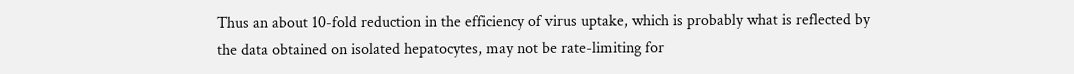Thus an about 10-fold reduction in the efficiency of virus uptake, which is probably what is reflected by the data obtained on isolated hepatocytes, may not be rate-limiting for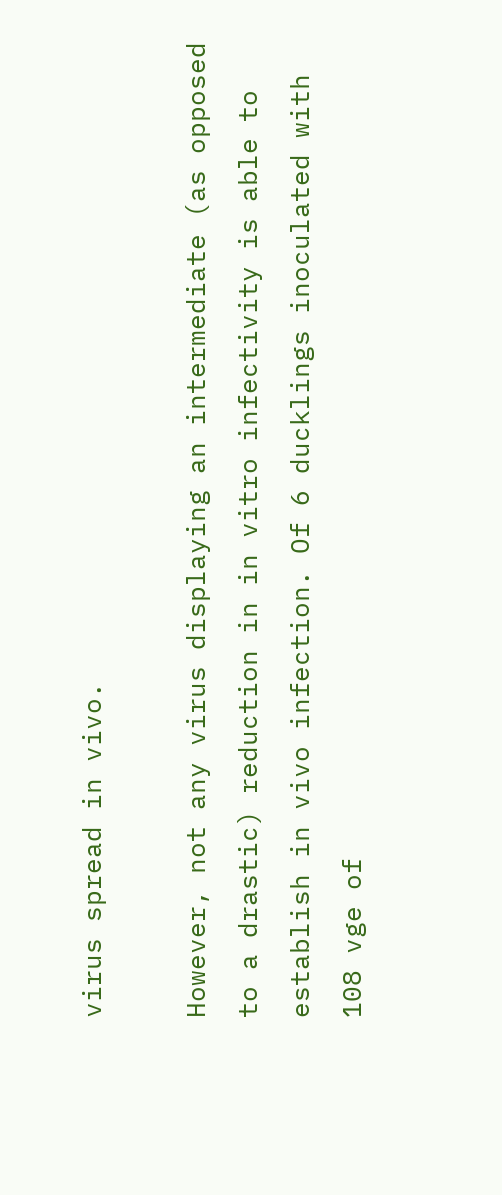virus spread in vivo.

However, not any virus displaying an intermediate (as opposed to a drastic) reduction in in vitro infectivity is able to establish in vivo infection. Of 6 ducklings inoculated with 108 vge of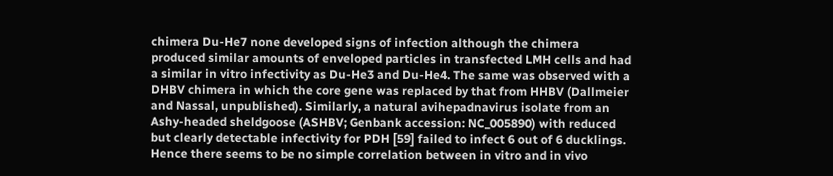chimera Du-He7 none developed signs of infection although the chimera produced similar amounts of enveloped particles in transfected LMH cells and had a similar in vitro infectivity as Du-He3 and Du-He4. The same was observed with a DHBV chimera in which the core gene was replaced by that from HHBV (Dallmeier and Nassal, unpublished). Similarly, a natural avihepadnavirus isolate from an Ashy-headed sheldgoose (ASHBV; Genbank accession: NC_005890) with reduced but clearly detectable infectivity for PDH [59] failed to infect 6 out of 6 ducklings. Hence there seems to be no simple correlation between in vitro and in vivo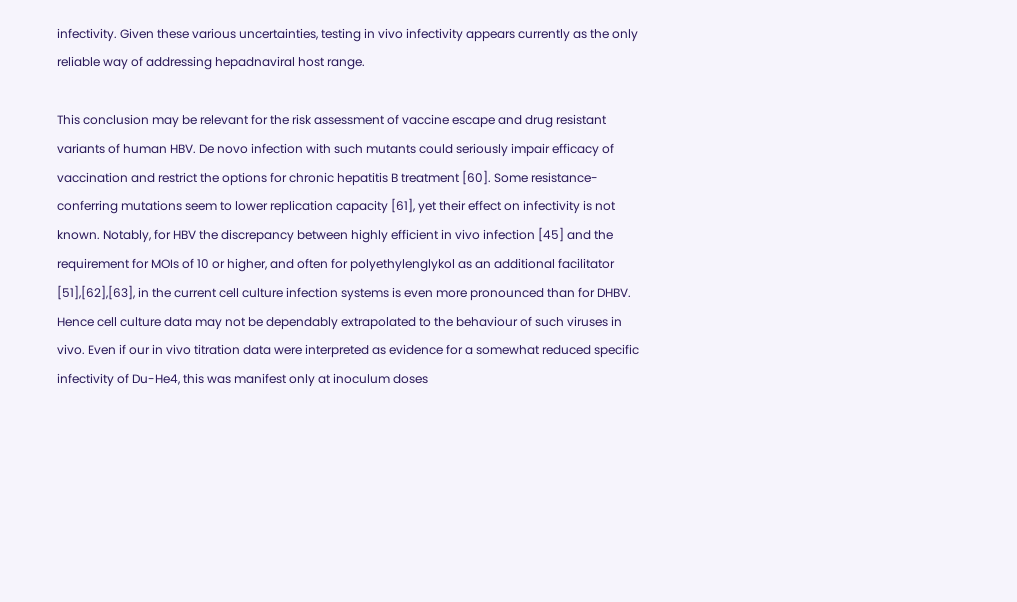infectivity. Given these various uncertainties, testing in vivo infectivity appears currently as the only reliable way of addressing hepadnaviral host range.

This conclusion may be relevant for the risk assessment of vaccine escape and drug resistant variants of human HBV. De novo infection with such mutants could seriously impair efficacy of vaccination and restrict the options for chronic hepatitis B treatment [60]. Some resistance-conferring mutations seem to lower replication capacity [61], yet their effect on infectivity is not known. Notably, for HBV the discrepancy between highly efficient in vivo infection [45] and the requirement for MOIs of 10 or higher, and often for polyethylenglykol as an additional facilitator [51],[62],[63], in the current cell culture infection systems is even more pronounced than for DHBV. Hence cell culture data may not be dependably extrapolated to the behaviour of such viruses in vivo. Even if our in vivo titration data were interpreted as evidence for a somewhat reduced specific infectivity of Du-He4, this was manifest only at inoculum doses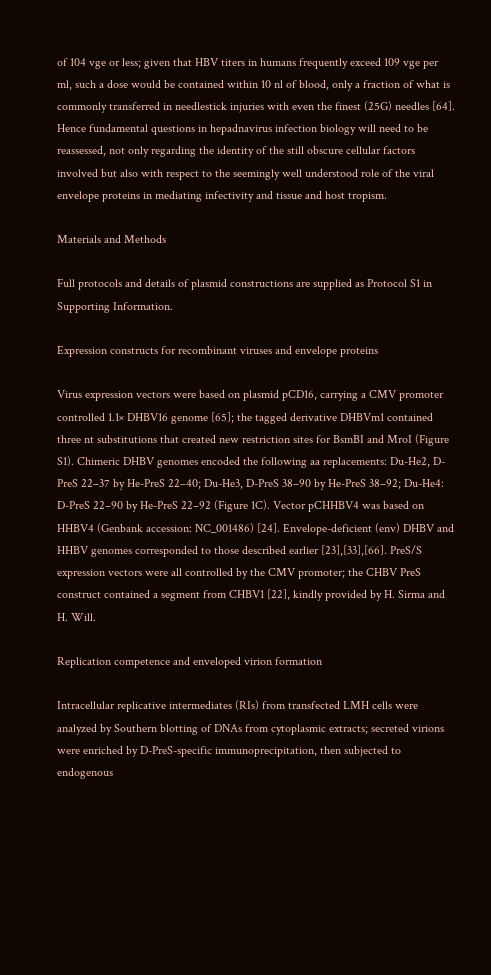of 104 vge or less; given that HBV titers in humans frequently exceed 109 vge per ml, such a dose would be contained within 10 nl of blood, only a fraction of what is commonly transferred in needlestick injuries with even the finest (25G) needles [64]. Hence fundamental questions in hepadnavirus infection biology will need to be reassessed, not only regarding the identity of the still obscure cellular factors involved but also with respect to the seemingly well understood role of the viral envelope proteins in mediating infectivity and tissue and host tropism.

Materials and Methods

Full protocols and details of plasmid constructions are supplied as Protocol S1 in Supporting Information.

Expression constructs for recombinant viruses and envelope proteins

Virus expression vectors were based on plasmid pCD16, carrying a CMV promoter controlled 1.1× DHBV16 genome [65]; the tagged derivative DHBVm1 contained three nt substitutions that created new restriction sites for BsmBI and MroI (Figure S1). Chimeric DHBV genomes encoded the following aa replacements: Du-He2, D-PreS 22–37 by He-PreS 22–40; Du-He3, D-PreS 38–90 by He-PreS 38–92; Du-He4: D-PreS 22–90 by He-PreS 22–92 (Figure 1C). Vector pCHHBV4 was based on HHBV4 (Genbank accession: NC_001486) [24]. Envelope-deficient (env) DHBV and HHBV genomes corresponded to those described earlier [23],[33],[66]. PreS/S expression vectors were all controlled by the CMV promoter; the CHBV PreS construct contained a segment from CHBV1 [22], kindly provided by H. Sirma and H. Will.

Replication competence and enveloped virion formation

Intracellular replicative intermediates (RIs) from transfected LMH cells were analyzed by Southern blotting of DNAs from cytoplasmic extracts; secreted virions were enriched by D-PreS-specific immunoprecipitation, then subjected to endogenous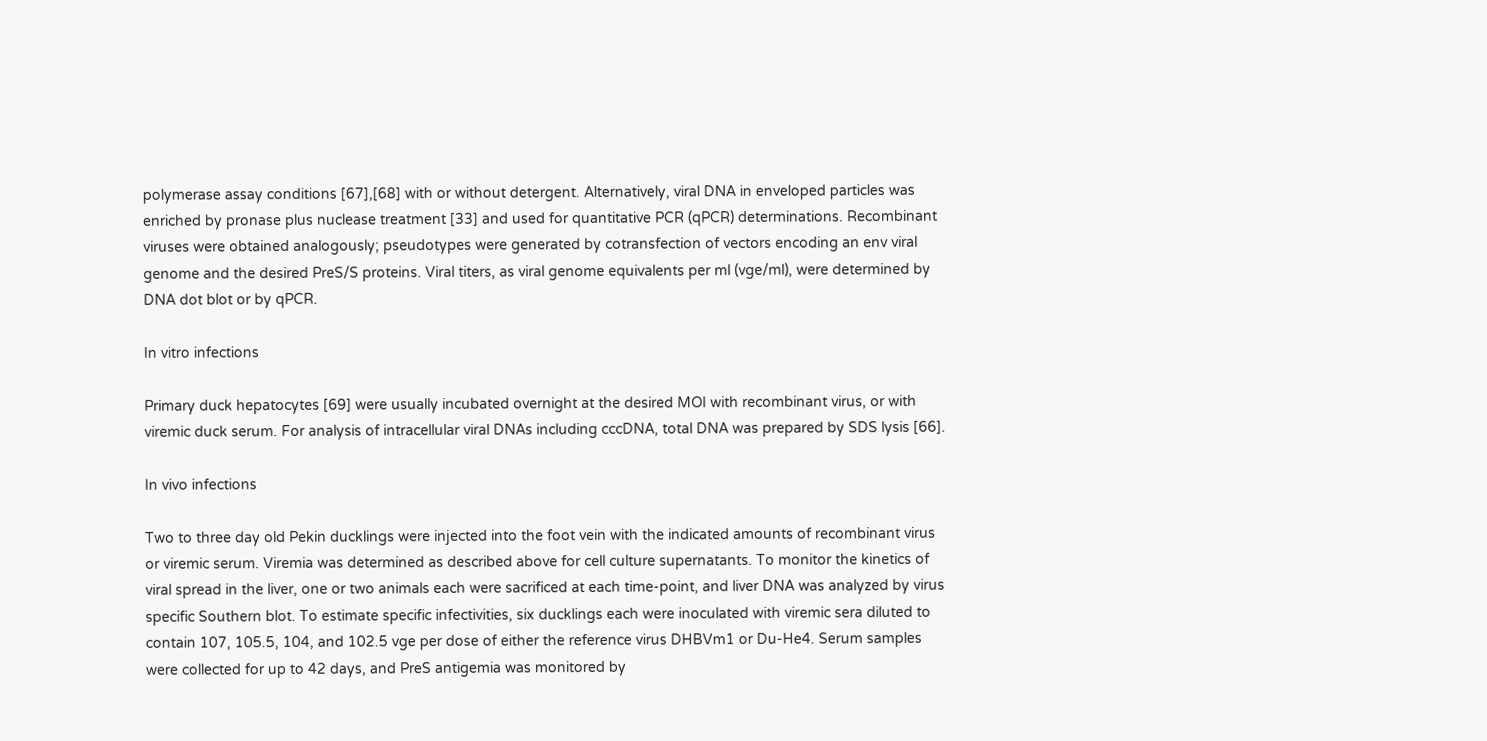polymerase assay conditions [67],[68] with or without detergent. Alternatively, viral DNA in enveloped particles was enriched by pronase plus nuclease treatment [33] and used for quantitative PCR (qPCR) determinations. Recombinant viruses were obtained analogously; pseudotypes were generated by cotransfection of vectors encoding an env viral genome and the desired PreS/S proteins. Viral titers, as viral genome equivalents per ml (vge/ml), were determined by DNA dot blot or by qPCR.

In vitro infections

Primary duck hepatocytes [69] were usually incubated overnight at the desired MOI with recombinant virus, or with viremic duck serum. For analysis of intracellular viral DNAs including cccDNA, total DNA was prepared by SDS lysis [66].

In vivo infections

Two to three day old Pekin ducklings were injected into the foot vein with the indicated amounts of recombinant virus or viremic serum. Viremia was determined as described above for cell culture supernatants. To monitor the kinetics of viral spread in the liver, one or two animals each were sacrificed at each time-point, and liver DNA was analyzed by virus specific Southern blot. To estimate specific infectivities, six ducklings each were inoculated with viremic sera diluted to contain 107, 105.5, 104, and 102.5 vge per dose of either the reference virus DHBVm1 or Du-He4. Serum samples were collected for up to 42 days, and PreS antigemia was monitored by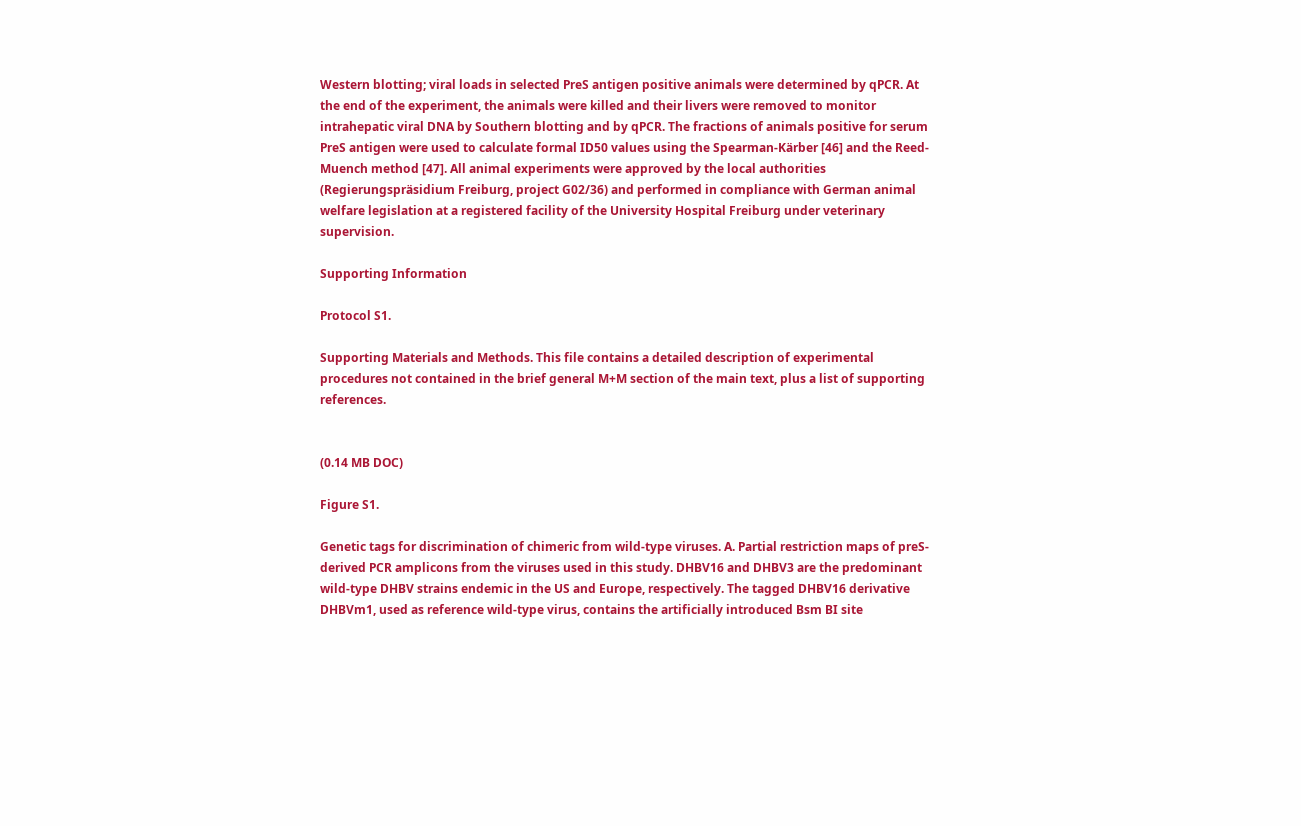Western blotting; viral loads in selected PreS antigen positive animals were determined by qPCR. At the end of the experiment, the animals were killed and their livers were removed to monitor intrahepatic viral DNA by Southern blotting and by qPCR. The fractions of animals positive for serum PreS antigen were used to calculate formal ID50 values using the Spearman-Kärber [46] and the Reed-Muench method [47]. All animal experiments were approved by the local authorities (Regierungspräsidium Freiburg, project G02/36) and performed in compliance with German animal welfare legislation at a registered facility of the University Hospital Freiburg under veterinary supervision.

Supporting Information

Protocol S1.

Supporting Materials and Methods. This file contains a detailed description of experimental procedures not contained in the brief general M+M section of the main text, plus a list of supporting references.


(0.14 MB DOC)

Figure S1.

Genetic tags for discrimination of chimeric from wild-type viruses. A. Partial restriction maps of preS-derived PCR amplicons from the viruses used in this study. DHBV16 and DHBV3 are the predominant wild-type DHBV strains endemic in the US and Europe, respectively. The tagged DHBV16 derivative DHBVm1, used as reference wild-type virus, contains the artificially introduced Bsm BI site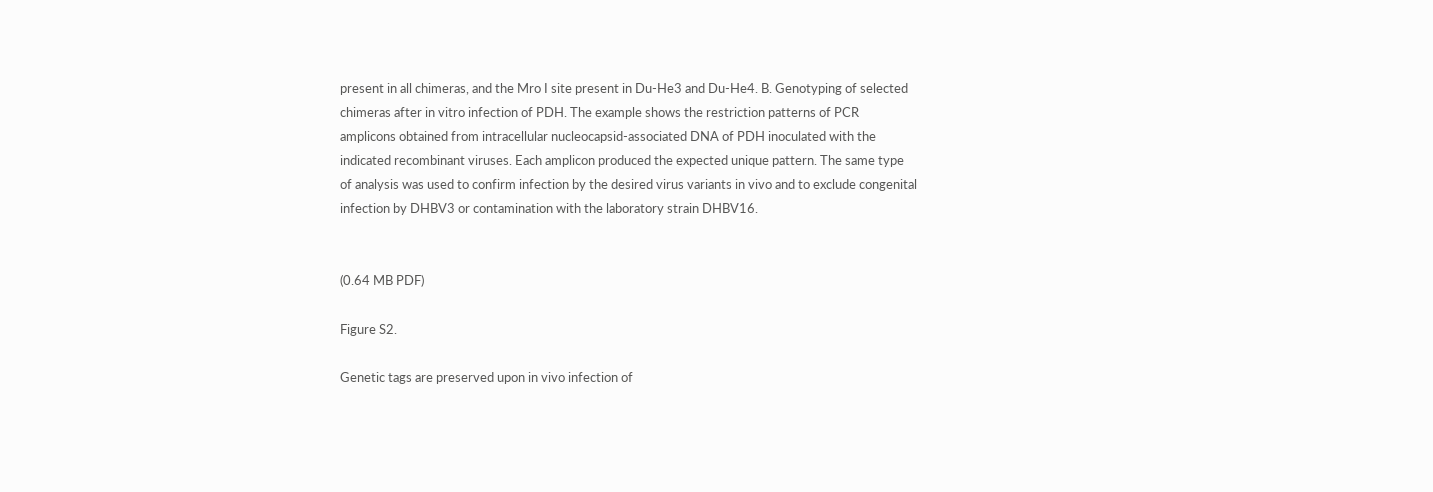present in all chimeras, and the Mro I site present in Du-He3 and Du-He4. B. Genotyping of selected chimeras after in vitro infection of PDH. The example shows the restriction patterns of PCR amplicons obtained from intracellular nucleocapsid-associated DNA of PDH inoculated with the indicated recombinant viruses. Each amplicon produced the expected unique pattern. The same type of analysis was used to confirm infection by the desired virus variants in vivo and to exclude congenital infection by DHBV3 or contamination with the laboratory strain DHBV16.


(0.64 MB PDF)

Figure S2.

Genetic tags are preserved upon in vivo infection of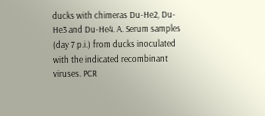ducks with chimeras Du-He2, Du-He3 and Du-He4. A. Serum samples (day 7 p.i.) from ducks inoculated with the indicated recombinant viruses. PCR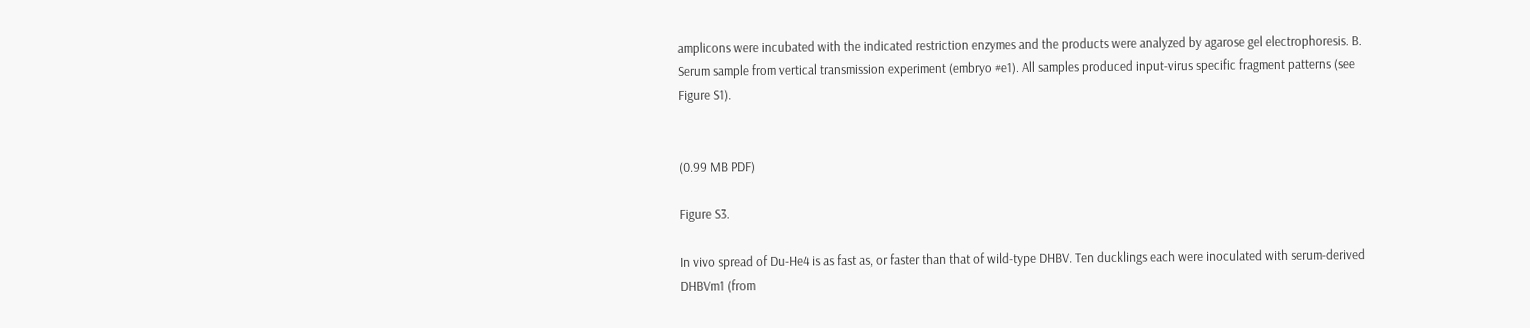amplicons were incubated with the indicated restriction enzymes and the products were analyzed by agarose gel electrophoresis. B. Serum sample from vertical transmission experiment (embryo #e1). All samples produced input-virus specific fragment patterns (see Figure S1).


(0.99 MB PDF)

Figure S3.

In vivo spread of Du-He4 is as fast as, or faster than that of wild-type DHBV. Ten ducklings each were inoculated with serum-derived DHBVm1 (from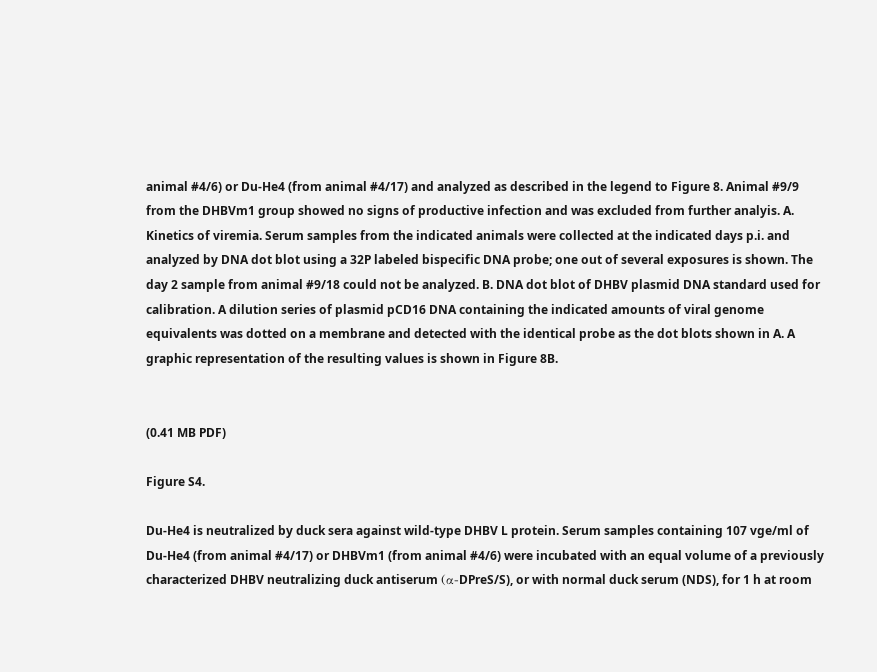animal #4/6) or Du-He4 (from animal #4/17) and analyzed as described in the legend to Figure 8. Animal #9/9 from the DHBVm1 group showed no signs of productive infection and was excluded from further analyis. A. Kinetics of viremia. Serum samples from the indicated animals were collected at the indicated days p.i. and analyzed by DNA dot blot using a 32P labeled bispecific DNA probe; one out of several exposures is shown. The day 2 sample from animal #9/18 could not be analyzed. B. DNA dot blot of DHBV plasmid DNA standard used for calibration. A dilution series of plasmid pCD16 DNA containing the indicated amounts of viral genome equivalents was dotted on a membrane and detected with the identical probe as the dot blots shown in A. A graphic representation of the resulting values is shown in Figure 8B.


(0.41 MB PDF)

Figure S4.

Du-He4 is neutralized by duck sera against wild-type DHBV L protein. Serum samples containing 107 vge/ml of Du-He4 (from animal #4/17) or DHBVm1 (from animal #4/6) were incubated with an equal volume of a previously characterized DHBV neutralizing duck antiserum (α-DPreS/S), or with normal duck serum (NDS), for 1 h at room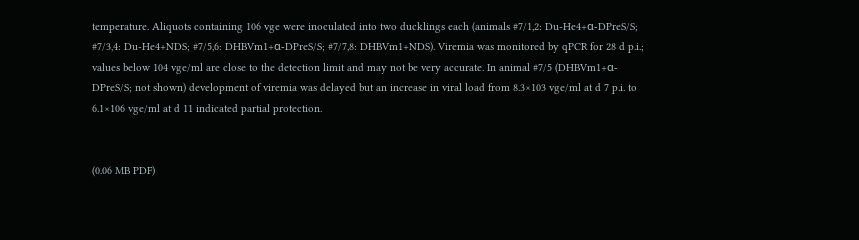temperature. Aliquots containing 106 vge were inoculated into two ducklings each (animals #7/1,2: Du-He4+α-DPreS/S; #7/3,4: Du-He4+NDS; #7/5,6: DHBVm1+α-DPreS/S; #7/7,8: DHBVm1+NDS). Viremia was monitored by qPCR for 28 d p.i.; values below 104 vge/ml are close to the detection limit and may not be very accurate. In animal #7/5 (DHBVm1+α-DPreS/S; not shown) development of viremia was delayed but an increase in viral load from 8.3×103 vge/ml at d 7 p.i. to 6.1×106 vge/ml at d 11 indicated partial protection.


(0.06 MB PDF)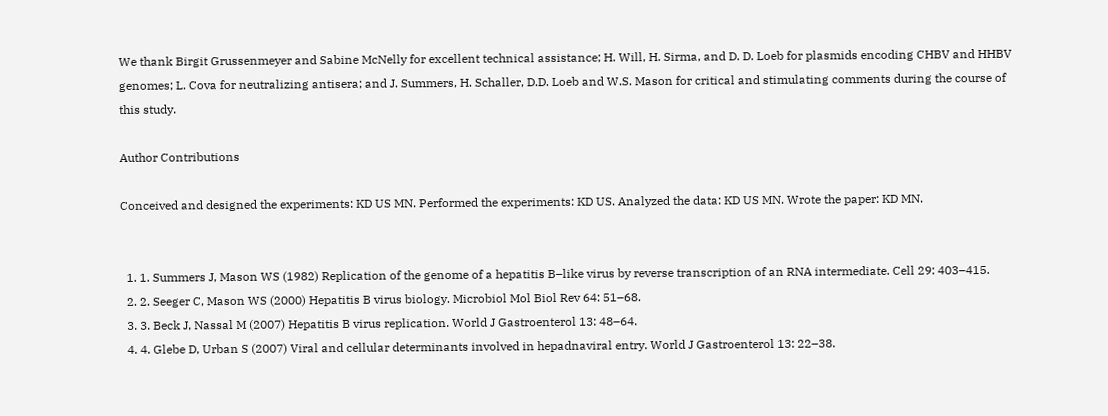We thank Birgit Grussenmeyer and Sabine McNelly for excellent technical assistance; H. Will, H. Sirma, and D. D. Loeb for plasmids encoding CHBV and HHBV genomes; L. Cova for neutralizing antisera; and J. Summers, H. Schaller, D.D. Loeb and W.S. Mason for critical and stimulating comments during the course of this study.

Author Contributions

Conceived and designed the experiments: KD US MN. Performed the experiments: KD US. Analyzed the data: KD US MN. Wrote the paper: KD MN.


  1. 1. Summers J, Mason WS (1982) Replication of the genome of a hepatitis B–like virus by reverse transcription of an RNA intermediate. Cell 29: 403–415.
  2. 2. Seeger C, Mason WS (2000) Hepatitis B virus biology. Microbiol Mol Biol Rev 64: 51–68.
  3. 3. Beck J, Nassal M (2007) Hepatitis B virus replication. World J Gastroenterol 13: 48–64.
  4. 4. Glebe D, Urban S (2007) Viral and cellular determinants involved in hepadnaviral entry. World J Gastroenterol 13: 22–38.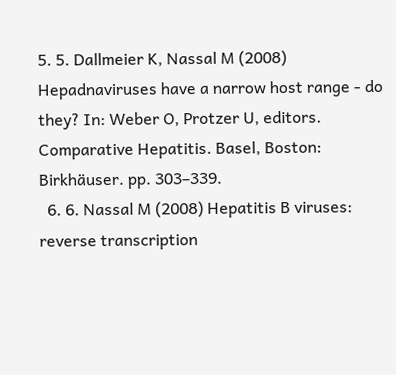5. 5. Dallmeier K, Nassal M (2008) Hepadnaviruses have a narrow host range - do they? In: Weber O, Protzer U, editors. Comparative Hepatitis. Basel, Boston: Birkhäuser. pp. 303–339.
  6. 6. Nassal M (2008) Hepatitis B viruses: reverse transcription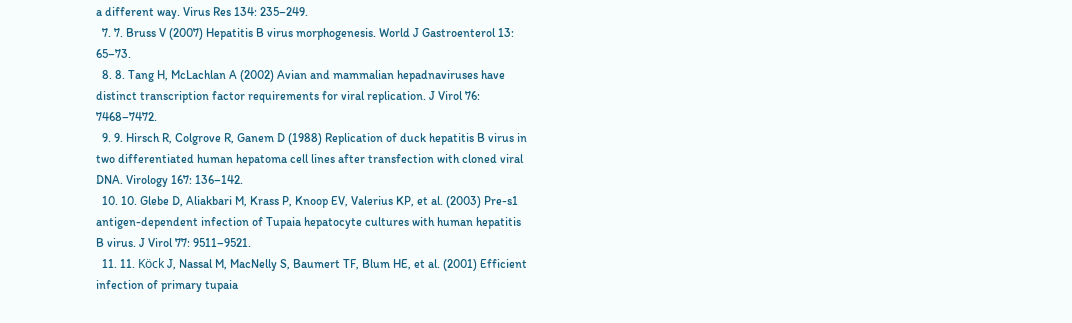a different way. Virus Res 134: 235–249.
  7. 7. Bruss V (2007) Hepatitis B virus morphogenesis. World J Gastroenterol 13: 65–73.
  8. 8. Tang H, McLachlan A (2002) Avian and mammalian hepadnaviruses have distinct transcription factor requirements for viral replication. J Virol 76: 7468–7472.
  9. 9. Hirsch R, Colgrove R, Ganem D (1988) Replication of duck hepatitis B virus in two differentiated human hepatoma cell lines after transfection with cloned viral DNA. Virology 167: 136–142.
  10. 10. Glebe D, Aliakbari M, Krass P, Knoop EV, Valerius KP, et al. (2003) Pre-s1 antigen-dependent infection of Tupaia hepatocyte cultures with human hepatitis B virus. J Virol 77: 9511–9521.
  11. 11. Köck J, Nassal M, MacNelly S, Baumert TF, Blum HE, et al. (2001) Efficient infection of primary tupaia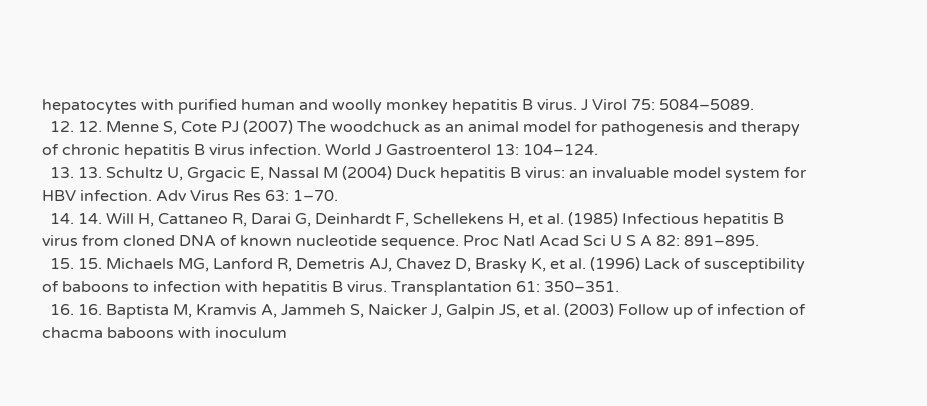hepatocytes with purified human and woolly monkey hepatitis B virus. J Virol 75: 5084–5089.
  12. 12. Menne S, Cote PJ (2007) The woodchuck as an animal model for pathogenesis and therapy of chronic hepatitis B virus infection. World J Gastroenterol 13: 104–124.
  13. 13. Schultz U, Grgacic E, Nassal M (2004) Duck hepatitis B virus: an invaluable model system for HBV infection. Adv Virus Res 63: 1–70.
  14. 14. Will H, Cattaneo R, Darai G, Deinhardt F, Schellekens H, et al. (1985) Infectious hepatitis B virus from cloned DNA of known nucleotide sequence. Proc Natl Acad Sci U S A 82: 891–895.
  15. 15. Michaels MG, Lanford R, Demetris AJ, Chavez D, Brasky K, et al. (1996) Lack of susceptibility of baboons to infection with hepatitis B virus. Transplantation 61: 350–351.
  16. 16. Baptista M, Kramvis A, Jammeh S, Naicker J, Galpin JS, et al. (2003) Follow up of infection of chacma baboons with inoculum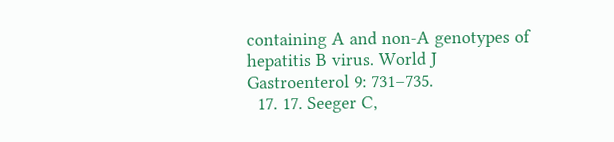containing A and non-A genotypes of hepatitis B virus. World J Gastroenterol 9: 731–735.
  17. 17. Seeger C,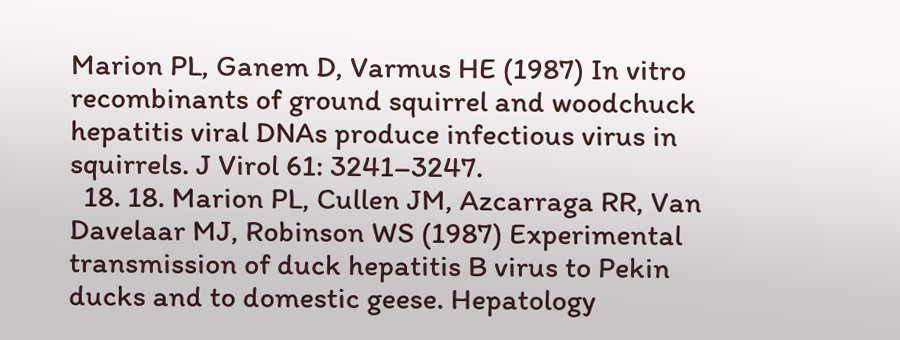Marion PL, Ganem D, Varmus HE (1987) In vitro recombinants of ground squirrel and woodchuck hepatitis viral DNAs produce infectious virus in squirrels. J Virol 61: 3241–3247.
  18. 18. Marion PL, Cullen JM, Azcarraga RR, Van Davelaar MJ, Robinson WS (1987) Experimental transmission of duck hepatitis B virus to Pekin ducks and to domestic geese. Hepatology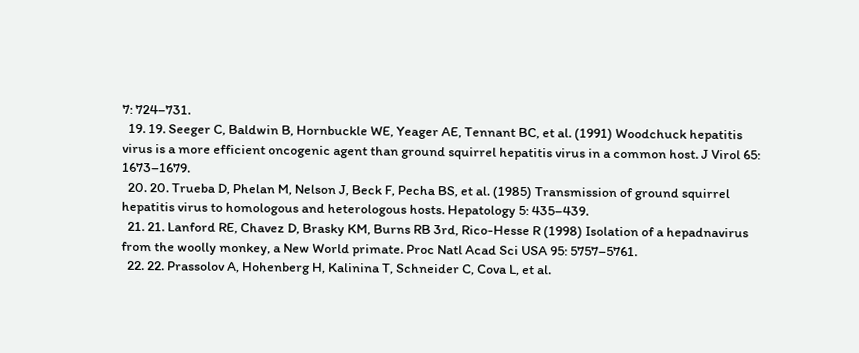7: 724–731.
  19. 19. Seeger C, Baldwin B, Hornbuckle WE, Yeager AE, Tennant BC, et al. (1991) Woodchuck hepatitis virus is a more efficient oncogenic agent than ground squirrel hepatitis virus in a common host. J Virol 65: 1673–1679.
  20. 20. Trueba D, Phelan M, Nelson J, Beck F, Pecha BS, et al. (1985) Transmission of ground squirrel hepatitis virus to homologous and heterologous hosts. Hepatology 5: 435–439.
  21. 21. Lanford RE, Chavez D, Brasky KM, Burns RB 3rd, Rico-Hesse R (1998) Isolation of a hepadnavirus from the woolly monkey, a New World primate. Proc Natl Acad Sci USA 95: 5757–5761.
  22. 22. Prassolov A, Hohenberg H, Kalinina T, Schneider C, Cova L, et al.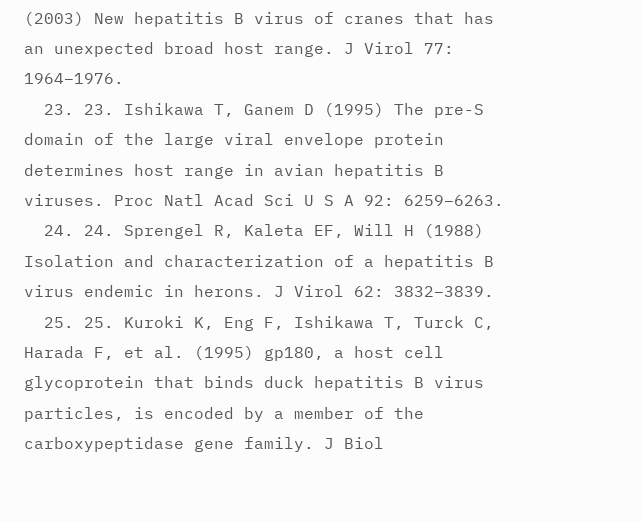(2003) New hepatitis B virus of cranes that has an unexpected broad host range. J Virol 77: 1964–1976.
  23. 23. Ishikawa T, Ganem D (1995) The pre-S domain of the large viral envelope protein determines host range in avian hepatitis B viruses. Proc Natl Acad Sci U S A 92: 6259–6263.
  24. 24. Sprengel R, Kaleta EF, Will H (1988) Isolation and characterization of a hepatitis B virus endemic in herons. J Virol 62: 3832–3839.
  25. 25. Kuroki K, Eng F, Ishikawa T, Turck C, Harada F, et al. (1995) gp180, a host cell glycoprotein that binds duck hepatitis B virus particles, is encoded by a member of the carboxypeptidase gene family. J Biol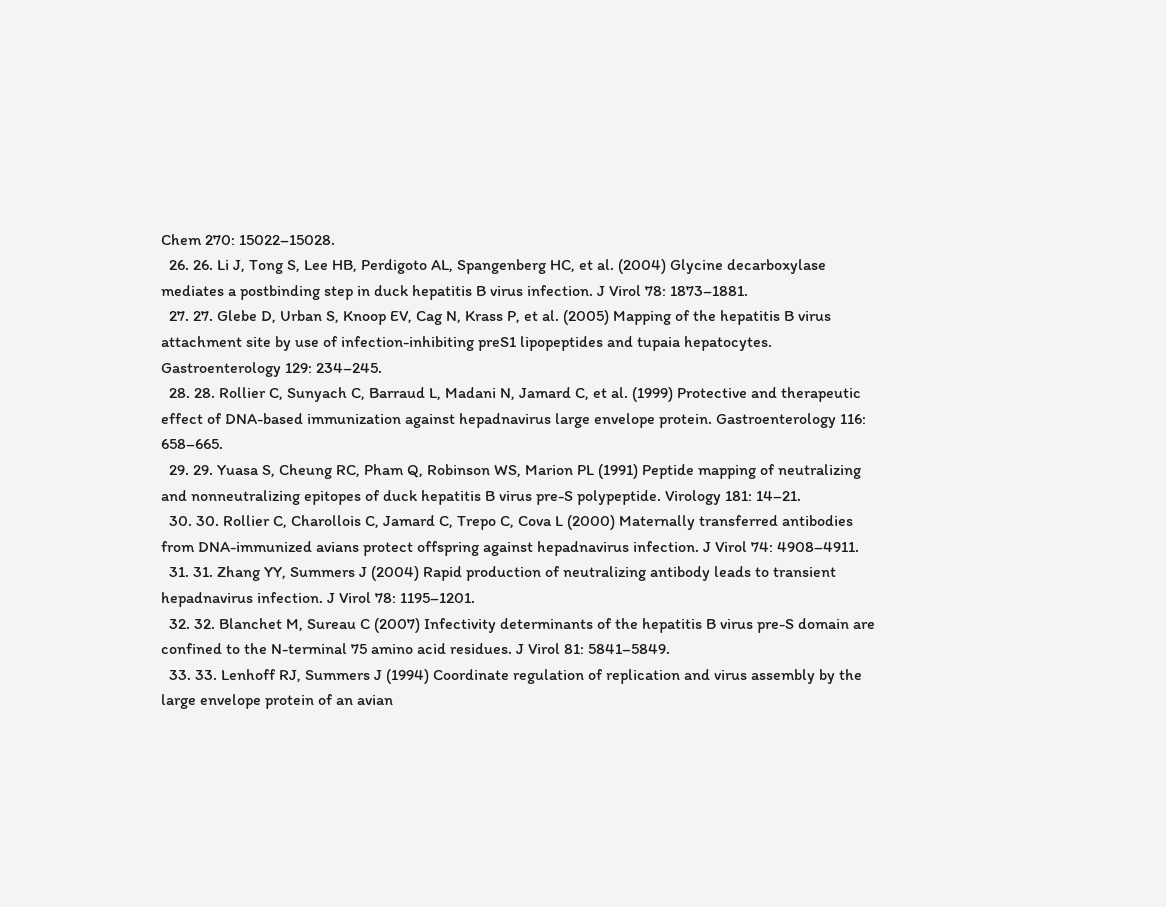Chem 270: 15022–15028.
  26. 26. Li J, Tong S, Lee HB, Perdigoto AL, Spangenberg HC, et al. (2004) Glycine decarboxylase mediates a postbinding step in duck hepatitis B virus infection. J Virol 78: 1873–1881.
  27. 27. Glebe D, Urban S, Knoop EV, Cag N, Krass P, et al. (2005) Mapping of the hepatitis B virus attachment site by use of infection-inhibiting preS1 lipopeptides and tupaia hepatocytes. Gastroenterology 129: 234–245.
  28. 28. Rollier C, Sunyach C, Barraud L, Madani N, Jamard C, et al. (1999) Protective and therapeutic effect of DNA-based immunization against hepadnavirus large envelope protein. Gastroenterology 116: 658–665.
  29. 29. Yuasa S, Cheung RC, Pham Q, Robinson WS, Marion PL (1991) Peptide mapping of neutralizing and nonneutralizing epitopes of duck hepatitis B virus pre-S polypeptide. Virology 181: 14–21.
  30. 30. Rollier C, Charollois C, Jamard C, Trepo C, Cova L (2000) Maternally transferred antibodies from DNA-immunized avians protect offspring against hepadnavirus infection. J Virol 74: 4908–4911.
  31. 31. Zhang YY, Summers J (2004) Rapid production of neutralizing antibody leads to transient hepadnavirus infection. J Virol 78: 1195–1201.
  32. 32. Blanchet M, Sureau C (2007) Infectivity determinants of the hepatitis B virus pre-S domain are confined to the N-terminal 75 amino acid residues. J Virol 81: 5841–5849.
  33. 33. Lenhoff RJ, Summers J (1994) Coordinate regulation of replication and virus assembly by the large envelope protein of an avian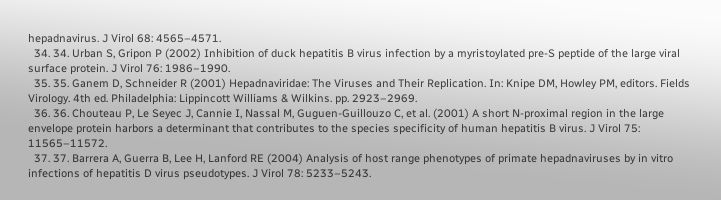hepadnavirus. J Virol 68: 4565–4571.
  34. 34. Urban S, Gripon P (2002) Inhibition of duck hepatitis B virus infection by a myristoylated pre-S peptide of the large viral surface protein. J Virol 76: 1986–1990.
  35. 35. Ganem D, Schneider R (2001) Hepadnaviridae: The Viruses and Their Replication. In: Knipe DM, Howley PM, editors. Fields Virology. 4th ed. Philadelphia: Lippincott Williams & Wilkins. pp. 2923–2969.
  36. 36. Chouteau P, Le Seyec J, Cannie I, Nassal M, Guguen-Guillouzo C, et al. (2001) A short N-proximal region in the large envelope protein harbors a determinant that contributes to the species specificity of human hepatitis B virus. J Virol 75: 11565–11572.
  37. 37. Barrera A, Guerra B, Lee H, Lanford RE (2004) Analysis of host range phenotypes of primate hepadnaviruses by in vitro infections of hepatitis D virus pseudotypes. J Virol 78: 5233–5243.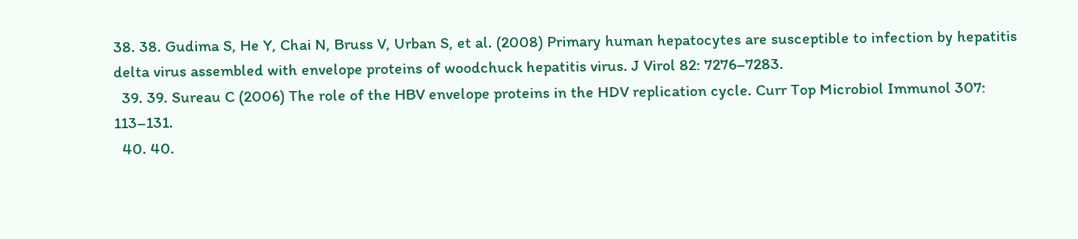38. 38. Gudima S, He Y, Chai N, Bruss V, Urban S, et al. (2008) Primary human hepatocytes are susceptible to infection by hepatitis delta virus assembled with envelope proteins of woodchuck hepatitis virus. J Virol 82: 7276–7283.
  39. 39. Sureau C (2006) The role of the HBV envelope proteins in the HDV replication cycle. Curr Top Microbiol Immunol 307: 113–131.
  40. 40.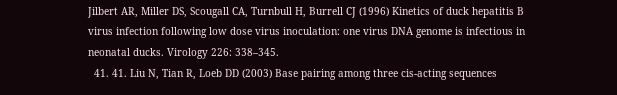Jilbert AR, Miller DS, Scougall CA, Turnbull H, Burrell CJ (1996) Kinetics of duck hepatitis B virus infection following low dose virus inoculation: one virus DNA genome is infectious in neonatal ducks. Virology 226: 338–345.
  41. 41. Liu N, Tian R, Loeb DD (2003) Base pairing among three cis-acting sequences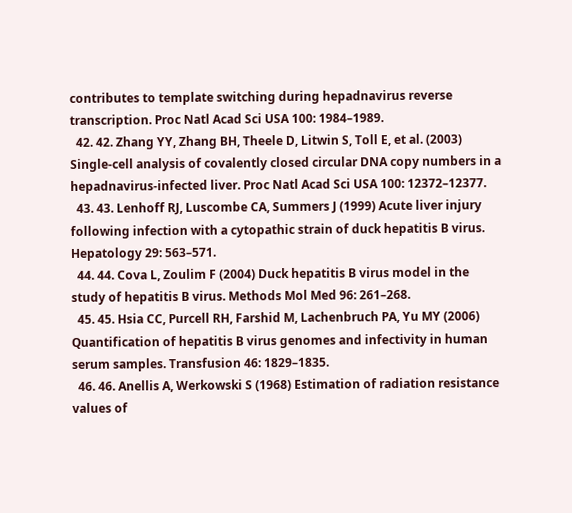contributes to template switching during hepadnavirus reverse transcription. Proc Natl Acad Sci USA 100: 1984–1989.
  42. 42. Zhang YY, Zhang BH, Theele D, Litwin S, Toll E, et al. (2003) Single-cell analysis of covalently closed circular DNA copy numbers in a hepadnavirus-infected liver. Proc Natl Acad Sci USA 100: 12372–12377.
  43. 43. Lenhoff RJ, Luscombe CA, Summers J (1999) Acute liver injury following infection with a cytopathic strain of duck hepatitis B virus. Hepatology 29: 563–571.
  44. 44. Cova L, Zoulim F (2004) Duck hepatitis B virus model in the study of hepatitis B virus. Methods Mol Med 96: 261–268.
  45. 45. Hsia CC, Purcell RH, Farshid M, Lachenbruch PA, Yu MY (2006) Quantification of hepatitis B virus genomes and infectivity in human serum samples. Transfusion 46: 1829–1835.
  46. 46. Anellis A, Werkowski S (1968) Estimation of radiation resistance values of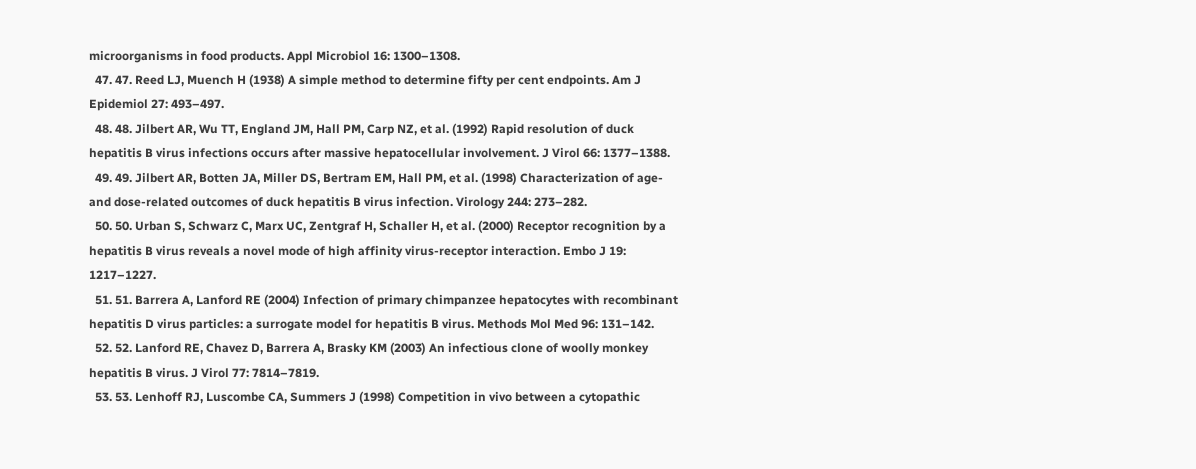microorganisms in food products. Appl Microbiol 16: 1300–1308.
  47. 47. Reed LJ, Muench H (1938) A simple method to determine fifty per cent endpoints. Am J Epidemiol 27: 493–497.
  48. 48. Jilbert AR, Wu TT, England JM, Hall PM, Carp NZ, et al. (1992) Rapid resolution of duck hepatitis B virus infections occurs after massive hepatocellular involvement. J Virol 66: 1377–1388.
  49. 49. Jilbert AR, Botten JA, Miller DS, Bertram EM, Hall PM, et al. (1998) Characterization of age- and dose-related outcomes of duck hepatitis B virus infection. Virology 244: 273–282.
  50. 50. Urban S, Schwarz C, Marx UC, Zentgraf H, Schaller H, et al. (2000) Receptor recognition by a hepatitis B virus reveals a novel mode of high affinity virus-receptor interaction. Embo J 19: 1217–1227.
  51. 51. Barrera A, Lanford RE (2004) Infection of primary chimpanzee hepatocytes with recombinant hepatitis D virus particles: a surrogate model for hepatitis B virus. Methods Mol Med 96: 131–142.
  52. 52. Lanford RE, Chavez D, Barrera A, Brasky KM (2003) An infectious clone of woolly monkey hepatitis B virus. J Virol 77: 7814–7819.
  53. 53. Lenhoff RJ, Luscombe CA, Summers J (1998) Competition in vivo between a cytopathic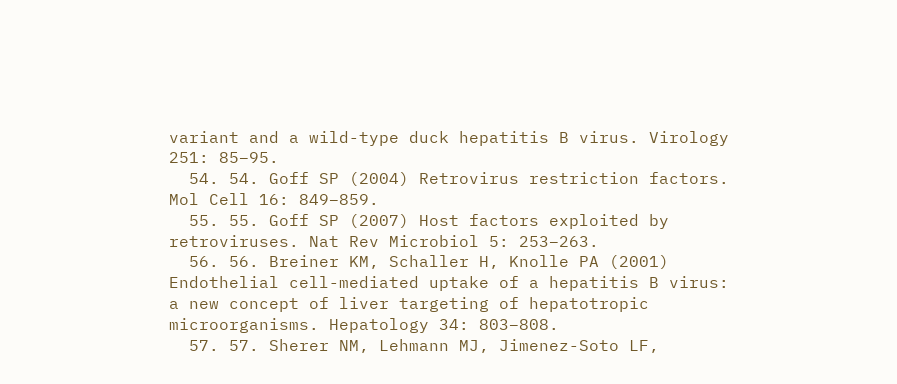variant and a wild-type duck hepatitis B virus. Virology 251: 85–95.
  54. 54. Goff SP (2004) Retrovirus restriction factors. Mol Cell 16: 849–859.
  55. 55. Goff SP (2007) Host factors exploited by retroviruses. Nat Rev Microbiol 5: 253–263.
  56. 56. Breiner KM, Schaller H, Knolle PA (2001) Endothelial cell-mediated uptake of a hepatitis B virus: a new concept of liver targeting of hepatotropic microorganisms. Hepatology 34: 803–808.
  57. 57. Sherer NM, Lehmann MJ, Jimenez-Soto LF,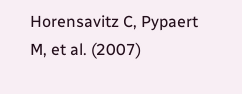Horensavitz C, Pypaert M, et al. (2007)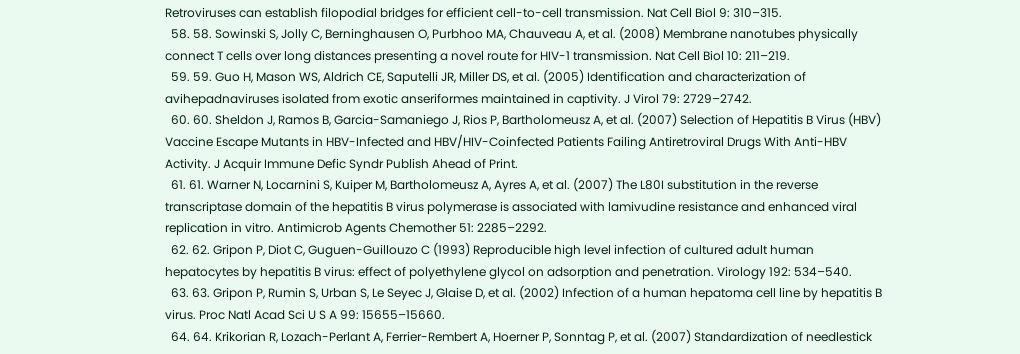Retroviruses can establish filopodial bridges for efficient cell-to-cell transmission. Nat Cell Biol 9: 310–315.
  58. 58. Sowinski S, Jolly C, Berninghausen O, Purbhoo MA, Chauveau A, et al. (2008) Membrane nanotubes physically connect T cells over long distances presenting a novel route for HIV-1 transmission. Nat Cell Biol 10: 211–219.
  59. 59. Guo H, Mason WS, Aldrich CE, Saputelli JR, Miller DS, et al. (2005) Identification and characterization of avihepadnaviruses isolated from exotic anseriformes maintained in captivity. J Virol 79: 2729–2742.
  60. 60. Sheldon J, Ramos B, Garcia-Samaniego J, Rios P, Bartholomeusz A, et al. (2007) Selection of Hepatitis B Virus (HBV) Vaccine Escape Mutants in HBV-Infected and HBV/HIV-Coinfected Patients Failing Antiretroviral Drugs With Anti-HBV Activity. J Acquir Immune Defic Syndr Publish Ahead of Print.
  61. 61. Warner N, Locarnini S, Kuiper M, Bartholomeusz A, Ayres A, et al. (2007) The L80I substitution in the reverse transcriptase domain of the hepatitis B virus polymerase is associated with lamivudine resistance and enhanced viral replication in vitro. Antimicrob Agents Chemother 51: 2285–2292.
  62. 62. Gripon P, Diot C, Guguen-Guillouzo C (1993) Reproducible high level infection of cultured adult human hepatocytes by hepatitis B virus: effect of polyethylene glycol on adsorption and penetration. Virology 192: 534–540.
  63. 63. Gripon P, Rumin S, Urban S, Le Seyec J, Glaise D, et al. (2002) Infection of a human hepatoma cell line by hepatitis B virus. Proc Natl Acad Sci U S A 99: 15655–15660.
  64. 64. Krikorian R, Lozach-Perlant A, Ferrier-Rembert A, Hoerner P, Sonntag P, et al. (2007) Standardization of needlestick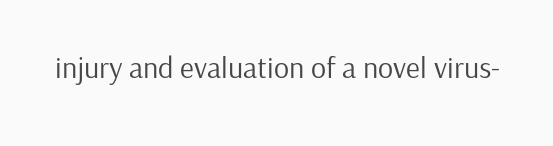injury and evaluation of a novel virus-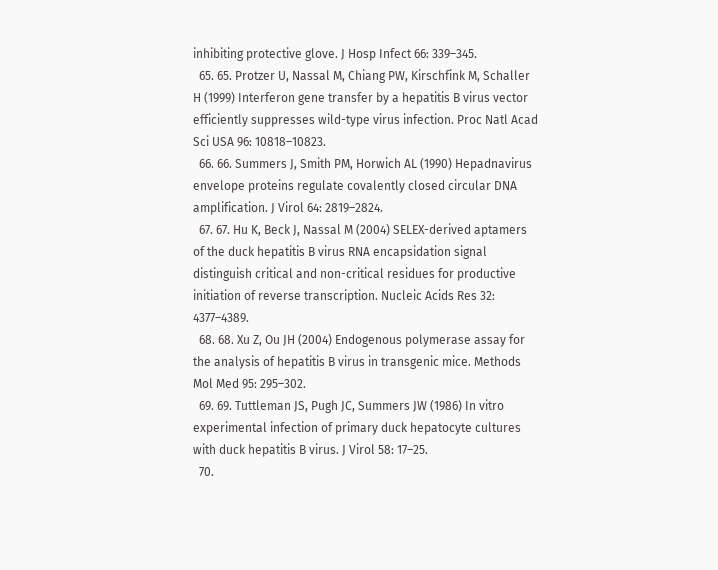inhibiting protective glove. J Hosp Infect 66: 339–345.
  65. 65. Protzer U, Nassal M, Chiang PW, Kirschfink M, Schaller H (1999) Interferon gene transfer by a hepatitis B virus vector efficiently suppresses wild-type virus infection. Proc Natl Acad Sci USA 96: 10818–10823.
  66. 66. Summers J, Smith PM, Horwich AL (1990) Hepadnavirus envelope proteins regulate covalently closed circular DNA amplification. J Virol 64: 2819–2824.
  67. 67. Hu K, Beck J, Nassal M (2004) SELEX-derived aptamers of the duck hepatitis B virus RNA encapsidation signal distinguish critical and non-critical residues for productive initiation of reverse transcription. Nucleic Acids Res 32: 4377–4389.
  68. 68. Xu Z, Ou JH (2004) Endogenous polymerase assay for the analysis of hepatitis B virus in transgenic mice. Methods Mol Med 95: 295–302.
  69. 69. Tuttleman JS, Pugh JC, Summers JW (1986) In vitro experimental infection of primary duck hepatocyte cultures with duck hepatitis B virus. J Virol 58: 17–25.
  70.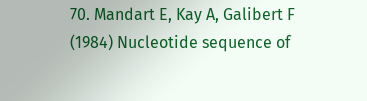70. Mandart E, Kay A, Galibert F (1984) Nucleotide sequence of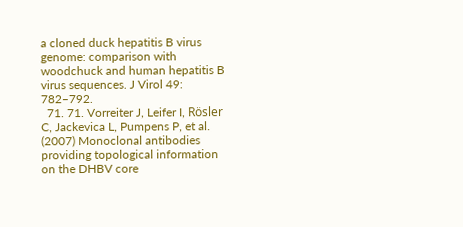a cloned duck hepatitis B virus genome: comparison with woodchuck and human hepatitis B virus sequences. J Virol 49: 782–792.
  71. 71. Vorreiter J, Leifer I, Rösler C, Jackevica L, Pumpens P, et al. (2007) Monoclonal antibodies providing topological information on the DHBV core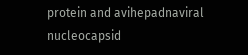protein and avihepadnaviral nucleocapsid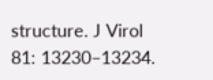structure. J Virol 81: 13230–13234.